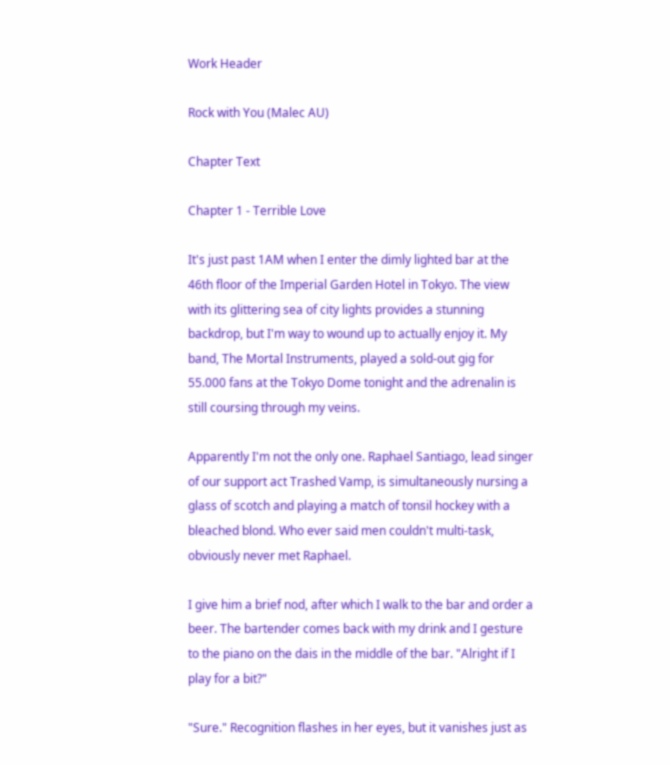Work Header

Rock with You (Malec AU)

Chapter Text

Chapter 1 - Terrible Love

It's just past 1AM when I enter the dimly lighted bar at the 46th floor of the Imperial Garden Hotel in Tokyo. The view with its glittering sea of city lights provides a stunning backdrop, but I'm way to wound up to actually enjoy it. My band, The Mortal Instruments, played a sold-out gig for 55.000 fans at the Tokyo Dome tonight and the adrenalin is still coursing through my veins.

Apparently I'm not the only one. Raphael Santiago, lead singer of our support act Trashed Vamp, is simultaneously nursing a glass of scotch and playing a match of tonsil hockey with a bleached blond. Who ever said men couldn't multi-task, obviously never met Raphael.

I give him a brief nod, after which I walk to the bar and order a beer. The bartender comes back with my drink and I gesture to the piano on the dais in the middle of the bar. "Alright if I play for a bit?"

"Sure." Recognition flashes in her eyes, but it vanishes just as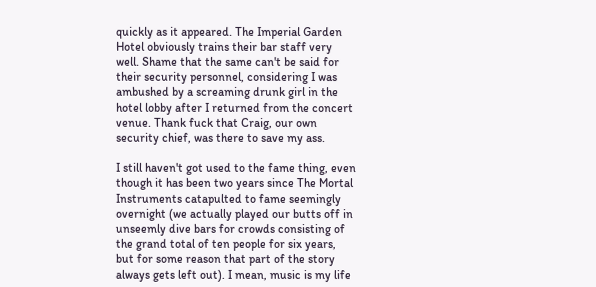quickly as it appeared. The Imperial Garden Hotel obviously trains their bar staff very well. Shame that the same can't be said for their security personnel, considering I was ambushed by a screaming drunk girl in the hotel lobby after I returned from the concert venue. Thank fuck that Craig, our own security chief, was there to save my ass.

I still haven't got used to the fame thing, even though it has been two years since The Mortal Instruments catapulted to fame seemingly overnight (we actually played our butts off in unseemly dive bars for crowds consisting of the grand total of ten people for six years, but for some reason that part of the story always gets left out). I mean, music is my life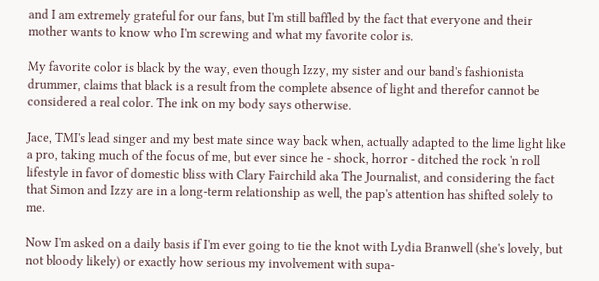and I am extremely grateful for our fans, but I'm still baffled by the fact that everyone and their mother wants to know who I'm screwing and what my favorite color is.

My favorite color is black by the way, even though Izzy, my sister and our band's fashionista drummer, claims that black is a result from the complete absence of light and therefor cannot be considered a real color. The ink on my body says otherwise.

Jace, TMI's lead singer and my best mate since way back when, actually adapted to the lime light like a pro, taking much of the focus of me, but ever since he - shock, horror - ditched the rock 'n roll lifestyle in favor of domestic bliss with Clary Fairchild aka The Journalist, and considering the fact that Simon and Izzy are in a long-term relationship as well, the pap's attention has shifted solely to me.

Now I'm asked on a daily basis if I'm ever going to tie the knot with Lydia Branwell (she's lovely, but not bloody likely) or exactly how serious my involvement with supa-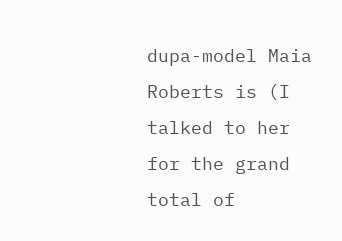dupa-model Maia Roberts is (I talked to her for the grand total of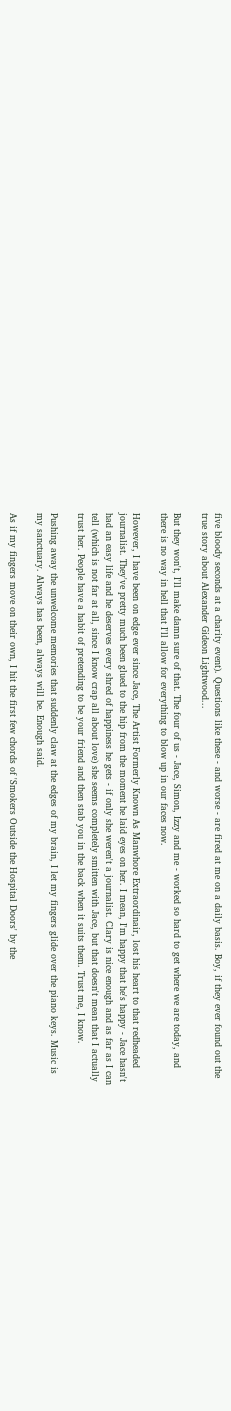five bloody seconds at a charity event). Questions like these - and worse - are fired at me on a daily basis. Boy, if they ever found out the true story about Alexander Gideon Lightwood...

But they won't, I'll make damn sure of that. The four of us - Jace, Simon, Izzy and me - worked so hard to get where we are today, and there is no way in hell that I'll allow for everything to blow up in our faces now.

However, I have been on edge ever since Jace, The Artist Formerly Known As Manwhore Extraordinair, lost his heart to that redheaded journalist. They've pretty much been glued to the hip from the moment he laid eyes on her. I mean, I'm happy that he's happy - Jace hasn't had an easy life and he deserves every shred of happiness he gets - if only she weren't a journalist. Clary is nice enough and as far as I can tell (which is not far at all, since I know crap all about love) she seems completely smitten with Jace, but that doesn't mean that I actually trust her. People have a habit of pretending to be your friend and then stab you in the back when it suits them. Trust me, I know.

Pushing away the unwelcome memories that suddenly claw at the edges of my brain, I let my fingers glide over the piano keys. Music is my sanctuary. Always has been, always will be. Enough said.

As if my fingers move on their own, I hit the first few chords of 'Smokers Outside the Hospital Doors' by the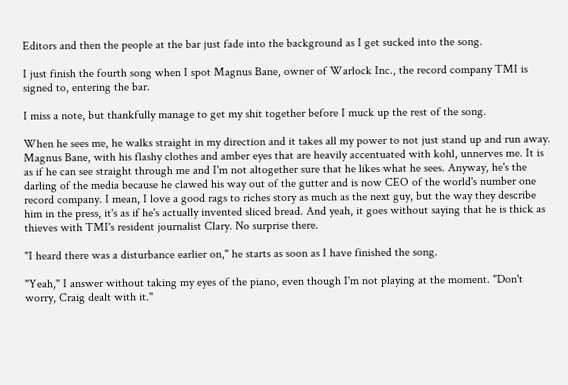Editors and then the people at the bar just fade into the background as I get sucked into the song.

I just finish the fourth song when I spot Magnus Bane, owner of Warlock Inc., the record company TMI is signed to, entering the bar.

I miss a note, but thankfully manage to get my shit together before I muck up the rest of the song.

When he sees me, he walks straight in my direction and it takes all my power to not just stand up and run away. Magnus Bane, with his flashy clothes and amber eyes that are heavily accentuated with kohl, unnerves me. It is as if he can see straight through me and I'm not altogether sure that he likes what he sees. Anyway, he's the darling of the media because he clawed his way out of the gutter and is now CEO of the world's number one record company. I mean, I love a good rags to riches story as much as the next guy, but the way they describe him in the press, it's as if he's actually invented sliced bread. And yeah, it goes without saying that he is thick as thieves with TMI's resident journalist Clary. No surprise there.

"I heard there was a disturbance earlier on," he starts as soon as I have finished the song.

"Yeah," I answer without taking my eyes of the piano, even though I'm not playing at the moment. "Don't worry, Craig dealt with it."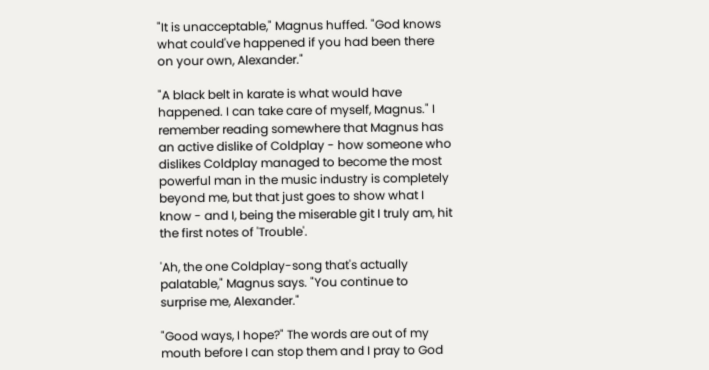"It is unacceptable," Magnus huffed. "God knows what could've happened if you had been there on your own, Alexander."

"A black belt in karate is what would have happened. I can take care of myself, Magnus." I remember reading somewhere that Magnus has an active dislike of Coldplay - how someone who dislikes Coldplay managed to become the most powerful man in the music industry is completely beyond me, but that just goes to show what I know - and I, being the miserable git I truly am, hit the first notes of 'Trouble'.

'Ah, the one Coldplay-song that's actually palatable," Magnus says. "You continue to surprise me, Alexander."

"Good ways, I hope?" The words are out of my mouth before I can stop them and I pray to God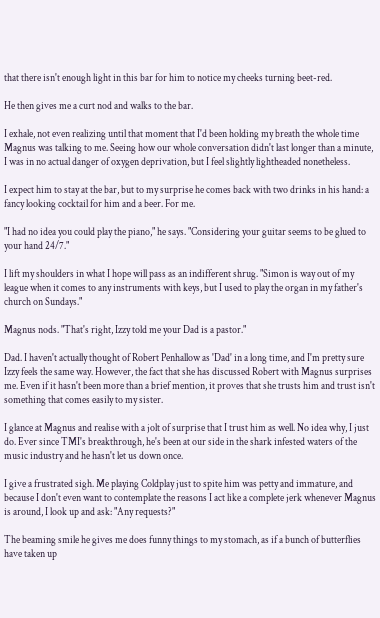that there isn't enough light in this bar for him to notice my cheeks turning beet-red.

He then gives me a curt nod and walks to the bar.

I exhale, not even realizing until that moment that I'd been holding my breath the whole time Magnus was talking to me. Seeing how our whole conversation didn't last longer than a minute, I was in no actual danger of oxygen deprivation, but I feel slightly lightheaded nonetheless.

I expect him to stay at the bar, but to my surprise he comes back with two drinks in his hand: a fancy looking cocktail for him and a beer. For me.

"I had no idea you could play the piano," he says. "Considering your guitar seems to be glued to your hand 24/7."

I lift my shoulders in what I hope will pass as an indifferent shrug. "Simon is way out of my league when it comes to any instruments with keys, but I used to play the organ in my father's church on Sundays."

Magnus nods. "That's right, Izzy told me your Dad is a pastor."

Dad. I haven't actually thought of Robert Penhallow as 'Dad' in a long time, and I'm pretty sure Izzy feels the same way. However, the fact that she has discussed Robert with Magnus surprises me. Even if it hasn't been more than a brief mention, it proves that she trusts him and trust isn't something that comes easily to my sister.

I glance at Magnus and realise with a jolt of surprise that I trust him as well. No idea why, I just do. Ever since TMI's breakthrough, he's been at our side in the shark infested waters of the music industry and he hasn't let us down once.

I give a frustrated sigh. Me playing Coldplay just to spite him was petty and immature, and because I don't even want to contemplate the reasons I act like a complete jerk whenever Magnus is around, I look up and ask: "Any requests?"

The beaming smile he gives me does funny things to my stomach, as if a bunch of butterflies have taken up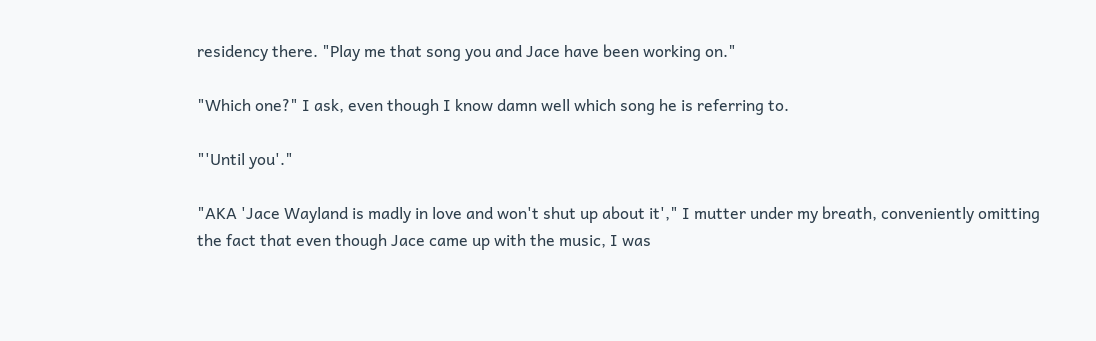residency there. "Play me that song you and Jace have been working on."

"Which one?" I ask, even though I know damn well which song he is referring to.

"'Until you'."

"AKA 'Jace Wayland is madly in love and won't shut up about it'," I mutter under my breath, conveniently omitting the fact that even though Jace came up with the music, I was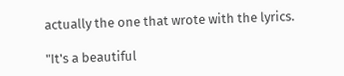actually the one that wrote with the lyrics.

"It's a beautiful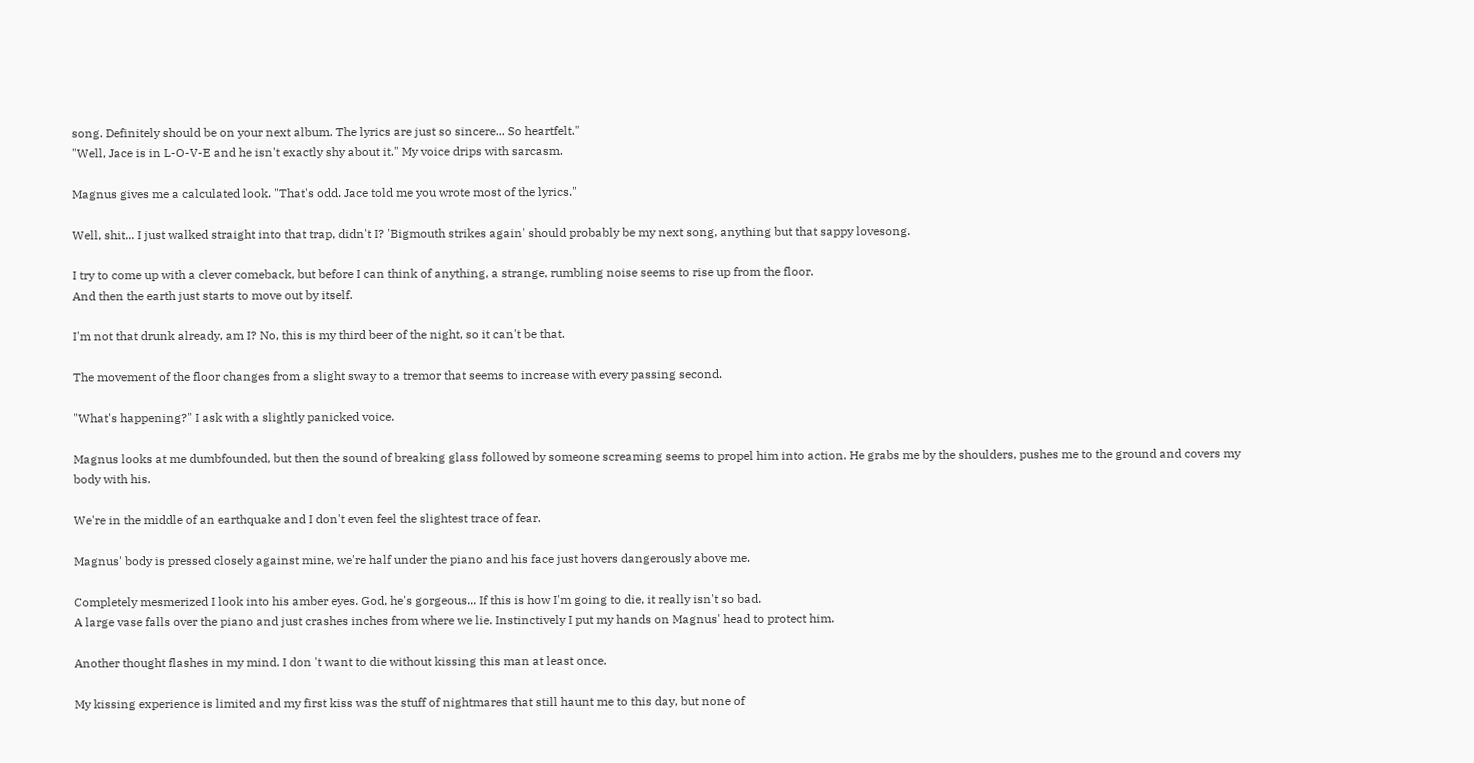song. Definitely should be on your next album. The lyrics are just so sincere... So heartfelt."
"Well, Jace is in L-O-V-E and he isn't exactly shy about it." My voice drips with sarcasm.

Magnus gives me a calculated look. "That's odd. Jace told me you wrote most of the lyrics."

Well, shit... I just walked straight into that trap, didn't I? 'Bigmouth strikes again' should probably be my next song, anything but that sappy lovesong.

I try to come up with a clever comeback, but before I can think of anything, a strange, rumbling noise seems to rise up from the floor.
And then the earth just starts to move out by itself.

I'm not that drunk already, am I? No, this is my third beer of the night, so it can't be that.

The movement of the floor changes from a slight sway to a tremor that seems to increase with every passing second.

"What's happening?" I ask with a slightly panicked voice.

Magnus looks at me dumbfounded, but then the sound of breaking glass followed by someone screaming seems to propel him into action. He grabs me by the shoulders, pushes me to the ground and covers my body with his.

We're in the middle of an earthquake and I don't even feel the slightest trace of fear.

Magnus' body is pressed closely against mine, we're half under the piano and his face just hovers dangerously above me.

Completely mesmerized I look into his amber eyes. God, he's gorgeous... If this is how I'm going to die, it really isn't so bad.
A large vase falls over the piano and just crashes inches from where we lie. Instinctively I put my hands on Magnus' head to protect him.

Another thought flashes in my mind. I don 't want to die without kissing this man at least once.

My kissing experience is limited and my first kiss was the stuff of nightmares that still haunt me to this day, but none of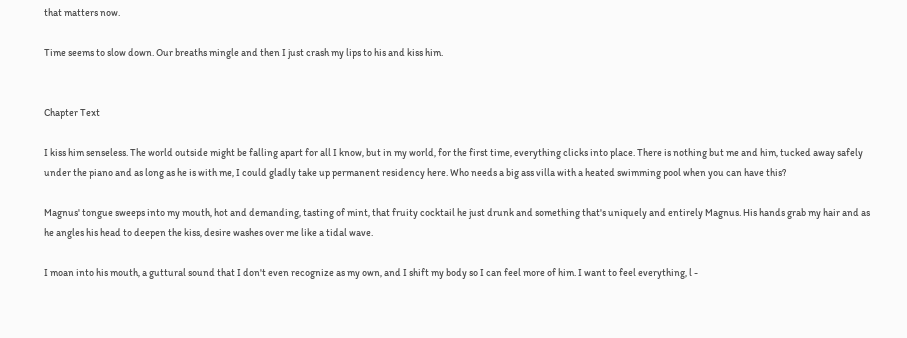that matters now.

Time seems to slow down. Our breaths mingle and then I just crash my lips to his and kiss him.


Chapter Text

I kiss him senseless. The world outside might be falling apart for all I know, but in my world, for the first time, everything clicks into place. There is nothing but me and him, tucked away safely under the piano and as long as he is with me, I could gladly take up permanent residency here. Who needs a big ass villa with a heated swimming pool when you can have this?

Magnus' tongue sweeps into my mouth, hot and demanding, tasting of mint, that fruity cocktail he just drunk and something that's uniquely and entirely Magnus. His hands grab my hair and as he angles his head to deepen the kiss, desire washes over me like a tidal wave.

I moan into his mouth, a guttural sound that I don't even recognize as my own, and I shift my body so I can feel more of him. I want to feel everything, l -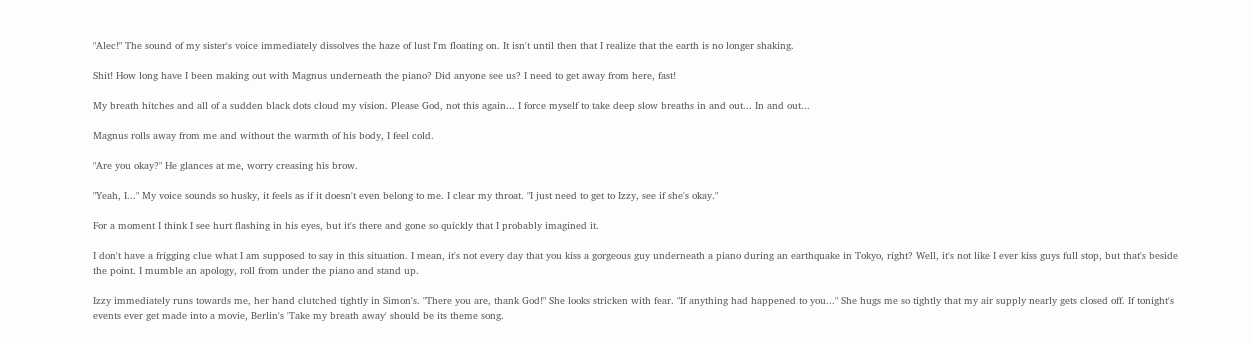"Alec!" The sound of my sister's voice immediately dissolves the haze of lust I'm floating on. It isn't until then that I realize that the earth is no longer shaking.

Shit! How long have I been making out with Magnus underneath the piano? Did anyone see us? I need to get away from here, fast!

My breath hitches and all of a sudden black dots cloud my vision. Please God, not this again... I force myself to take deep slow breaths in and out... In and out...

Magnus rolls away from me and without the warmth of his body, I feel cold.

"Are you okay?" He glances at me, worry creasing his brow.

"Yeah, I..." My voice sounds so husky, it feels as if it doesn't even belong to me. I clear my throat. "I just need to get to Izzy, see if she's okay."

For a moment I think I see hurt flashing in his eyes, but it's there and gone so quickly that I probably imagined it.

I don't have a frigging clue what I am supposed to say in this situation. I mean, it's not every day that you kiss a gorgeous guy underneath a piano during an earthquake in Tokyo, right? Well, it's not like I ever kiss guys full stop, but that's beside the point. I mumble an apology, roll from under the piano and stand up.

Izzy immediately runs towards me, her hand clutched tightly in Simon's. "There you are, thank God!" She looks stricken with fear. "If anything had happened to you..." She hugs me so tightly that my air supply nearly gets closed off. If tonight's events ever get made into a movie, Berlin's 'Take my breath away' should be its theme song.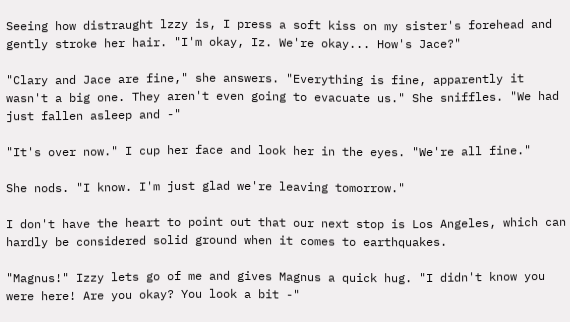Seeing how distraught lzzy is, I press a soft kiss on my sister's forehead and gently stroke her hair. "I'm okay, Iz. We're okay... How's Jace?"

"Clary and Jace are fine," she answers. "Everything is fine, apparently it wasn't a big one. They aren't even going to evacuate us." She sniffles. "We had just fallen asleep and -"

"It's over now." I cup her face and look her in the eyes. "We're all fine."

She nods. "I know. I'm just glad we're leaving tomorrow."

I don't have the heart to point out that our next stop is Los Angeles, which can hardly be considered solid ground when it comes to earthquakes.

"Magnus!" Izzy lets go of me and gives Magnus a quick hug. "I didn't know you were here! Are you okay? You look a bit -"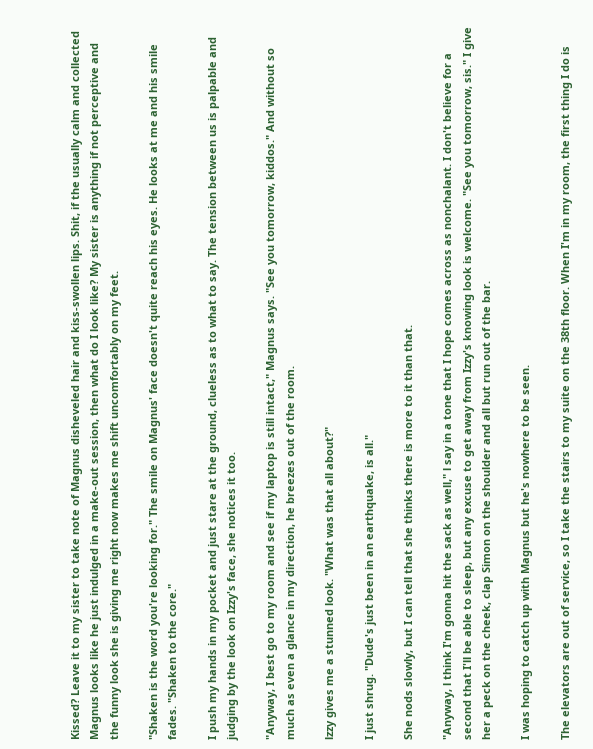Kissed? Leave it to my sister to take note of Magnus disheveled hair and kiss-swollen lips. Shit, if the usually calm and collected Magnus looks like he just indulged in a make-out session, then what do I look like? My sister is anything if not perceptive and the funny look she is giving me right now makes me shift uncomfortably on my feet.

"Shaken is the word you're looking for." The smile on Magnus' face doesn't quite reach his eyes. He looks at me and his smile fades. "Shaken to the core."

I push my hands in my pocket and just stare at the ground, clueless as to what to say. The tension between us is palpable and judging by the look on Izzy's face, she notices it too.

"Anyway, I best go to my room and see if my laptop is still intact," Magnus says. "See you tomorrow, kiddos." And without so much as even a glance in my direction, he breezes out of the room.

lzzy gives me a stunned look. "What was that all about?"

I just shrug. "Dude's just been in an earthquake, is all."

She nods slowly, but I can tell that she thinks there is more to it than that.

"Anyway, l think I'm gonna hit the sack as well," l say in a tone that I hope comes across as nonchalant. I don't believe for a second that I'll be able to sleep, but any excuse to get away from Izzy's knowing look is welcome. "See you tomorrow, sis." I give her a peck on the cheek, clap Simon on the shoulder and all but run out of the bar.

I was hoping to catch up with Magnus but he's nowhere to be seen.

The elevators are out of service, so I take the stairs to my suite on the 38th floor. When I'm in my room, the first thing I do is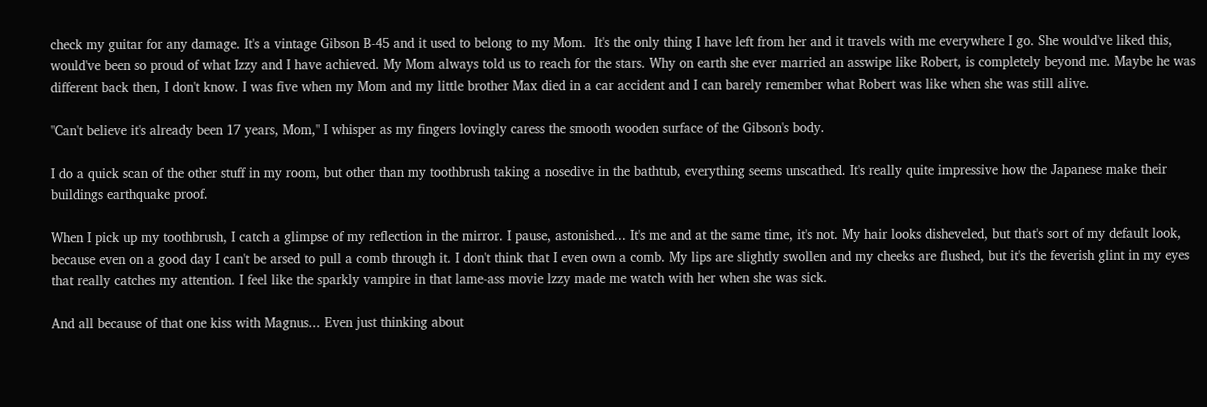check my guitar for any damage. It's a vintage Gibson B-45 and it used to belong to my Mom.  It's the only thing I have left from her and it travels with me everywhere I go. She would've liked this, would've been so proud of what Izzy and I have achieved. My Mom always told us to reach for the stars. Why on earth she ever married an asswipe like Robert, is completely beyond me. Maybe he was different back then, I don't know. I was five when my Mom and my little brother Max died in a car accident and I can barely remember what Robert was like when she was still alive.

"Can't believe it's already been 17 years, Mom," I whisper as my fingers lovingly caress the smooth wooden surface of the Gibson's body.

I do a quick scan of the other stuff in my room, but other than my toothbrush taking a nosedive in the bathtub, everything seems unscathed. It's really quite impressive how the Japanese make their buildings earthquake proof.

When I pick up my toothbrush, I catch a glimpse of my reflection in the mirror. I pause, astonished... It's me and at the same time, it's not. My hair looks disheveled, but that's sort of my default look, because even on a good day I can't be arsed to pull a comb through it. I don't think that I even own a comb. My lips are slightly swollen and my cheeks are flushed, but it's the feverish glint in my eyes that really catches my attention. I feel like the sparkly vampire in that lame-ass movie lzzy made me watch with her when she was sick.

And all because of that one kiss with Magnus... Even just thinking about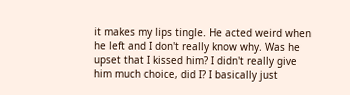it makes my lips tingle. He acted weird when he left and I don't really know why. Was he upset that I kissed him? I didn't really give him much choice, did I? I basically just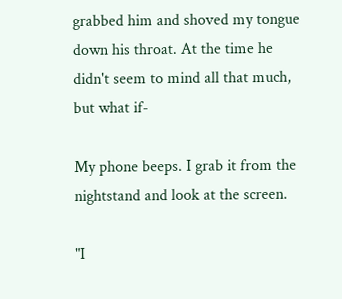grabbed him and shoved my tongue down his throat. At the time he didn't seem to mind all that much, but what if-

My phone beeps. I grab it from the nightstand and look at the screen.

"I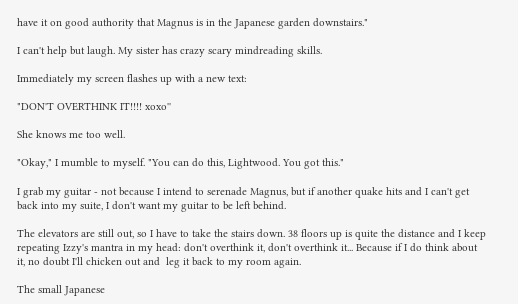have it on good authority that Magnus is in the Japanese garden downstairs."

I can't help but laugh. My sister has crazy scary mindreading skills.

Immediately my screen flashes up with a new text:

"DON'T OVERTHINK IT!!!! xoxo''

She knows me too well.

"Okay," I mumble to myself. "You can do this, Lightwood. You got this."

I grab my guitar - not because I intend to serenade Magnus, but if another quake hits and I can't get back into my suite, I don't want my guitar to be left behind.

The elevators are still out, so I have to take the stairs down. 38 floors up is quite the distance and I keep repeating Izzy's mantra in my head: don't overthink it, don't overthink it... Because if I do think about it, no doubt I'll chicken out and  leg it back to my room again.

The small Japanese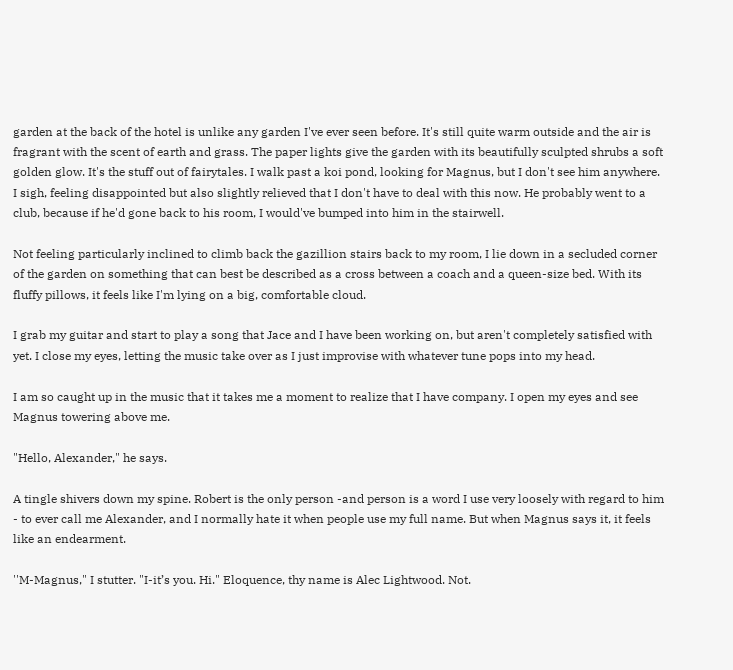garden at the back of the hotel is unlike any garden I've ever seen before. It's still quite warm outside and the air is fragrant with the scent of earth and grass. The paper lights give the garden with its beautifully sculpted shrubs a soft golden glow. It's the stuff out of fairytales. I walk past a koi pond, looking for Magnus, but I don't see him anywhere. I sigh, feeling disappointed but also slightly relieved that I don't have to deal with this now. He probably went to a club, because if he'd gone back to his room, I would've bumped into him in the stairwell.

Not feeling particularly inclined to climb back the gazillion stairs back to my room, I lie down in a secluded corner of the garden on something that can best be described as a cross between a coach and a queen-size bed. With its fluffy pillows, it feels like I'm lying on a big, comfortable cloud.

I grab my guitar and start to play a song that Jace and I have been working on, but aren't completely satisfied with yet. I close my eyes, letting the music take over as I just improvise with whatever tune pops into my head.

I am so caught up in the music that it takes me a moment to realize that I have company. I open my eyes and see Magnus towering above me.

"Hello, Alexander," he says.

A tingle shivers down my spine. Robert is the only person -and person is a word I use very loosely with regard to him - to ever call me Alexander, and I normally hate it when people use my full name. But when Magnus says it, it feels like an endearment.

''M-Magnus," I stutter. "I-it’s you. Hi." Eloquence, thy name is Alec Lightwood. Not.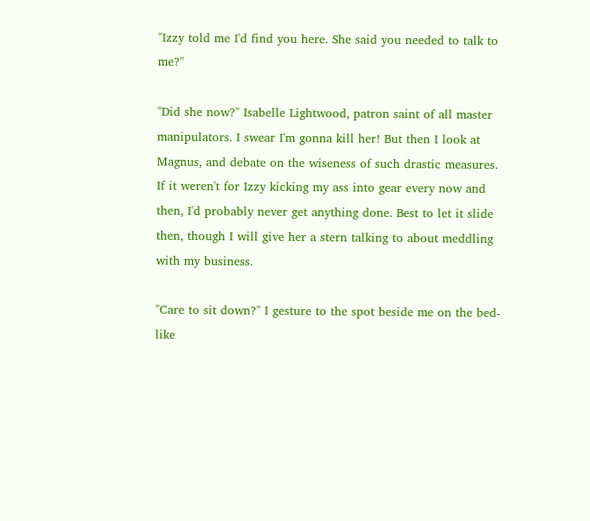"Izzy told me I'd find you here. She said you needed to talk to me?"

"Did she now?" Isabelle Lightwood, patron saint of all master manipulators. I swear I'm gonna kill her! But then I look at Magnus, and debate on the wiseness of such drastic measures. If it weren't for Izzy kicking my ass into gear every now and then, I'd probably never get anything done. Best to let it slide then, though I will give her a stern talking to about meddling with my business.

"Care to sit down?" I gesture to the spot beside me on the bed-like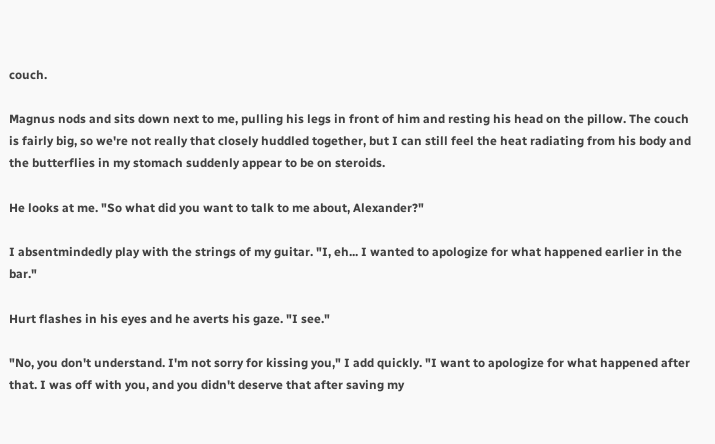couch.

Magnus nods and sits down next to me, pulling his legs in front of him and resting his head on the pillow. The couch is fairly big, so we're not really that closely huddled together, but I can still feel the heat radiating from his body and the butterflies in my stomach suddenly appear to be on steroids.

He looks at me. "So what did you want to talk to me about, Alexander?"

I absentmindedly play with the strings of my guitar. "I, eh... I wanted to apologize for what happened earlier in the bar."

Hurt flashes in his eyes and he averts his gaze. "I see."

"No, you don't understand. I'm not sorry for kissing you," I add quickly. "I want to apologize for what happened after that. I was off with you, and you didn't deserve that after saving my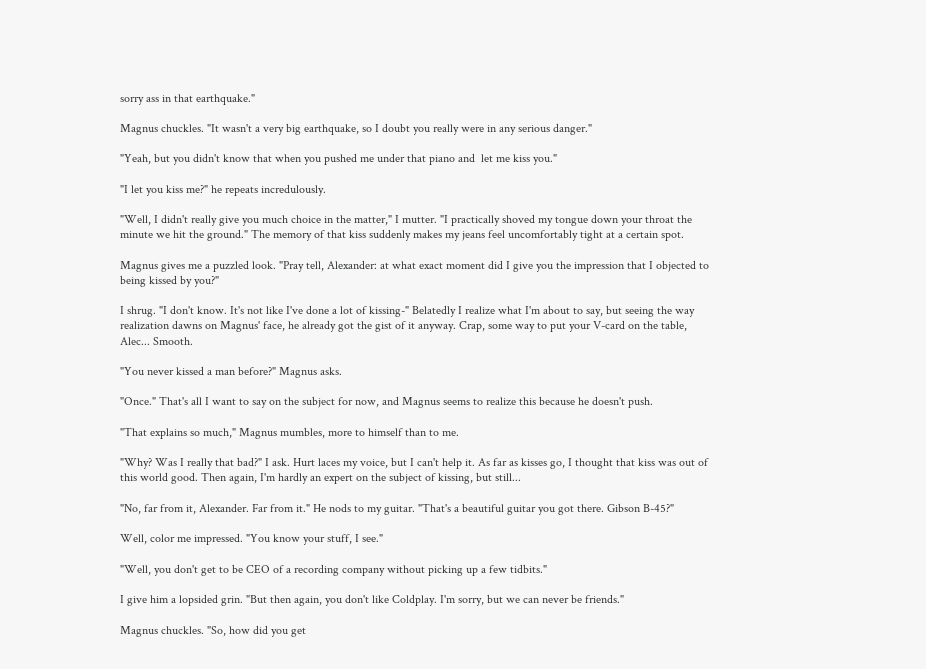sorry ass in that earthquake."

Magnus chuckles. "It wasn't a very big earthquake, so I doubt you really were in any serious danger."

"Yeah, but you didn't know that when you pushed me under that piano and  let me kiss you."

"I let you kiss me?" he repeats incredulously.

"Well, I didn't really give you much choice in the matter," I mutter. "I practically shoved my tongue down your throat the minute we hit the ground." The memory of that kiss suddenly makes my jeans feel uncomfortably tight at a certain spot.

Magnus gives me a puzzled look. "Pray tell, Alexander: at what exact moment did I give you the impression that I objected to being kissed by you?"

I shrug. "I don't know. It's not like I've done a lot of kissing-" Belatedly I realize what I'm about to say, but seeing the way realization dawns on Magnus' face, he already got the gist of it anyway. Crap, some way to put your V-card on the table, Alec... Smooth.

"You never kissed a man before?" Magnus asks.

"Once." That's all I want to say on the subject for now, and Magnus seems to realize this because he doesn't push.

"That explains so much," Magnus mumbles, more to himself than to me.

"Why? Was I really that bad?" I ask. Hurt laces my voice, but I can't help it. As far as kisses go, I thought that kiss was out of this world good. Then again, I'm hardly an expert on the subject of kissing, but still...

"No, far from it, Alexander. Far from it." He nods to my guitar. "That's a beautiful guitar you got there. Gibson B-45?"

Well, color me impressed. "You know your stuff, I see."

"Well, you don't get to be CEO of a recording company without picking up a few tidbits."

I give him a lopsided grin. "But then again, you don't like Coldplay. I'm sorry, but we can never be friends."

Magnus chuckles. "So, how did you get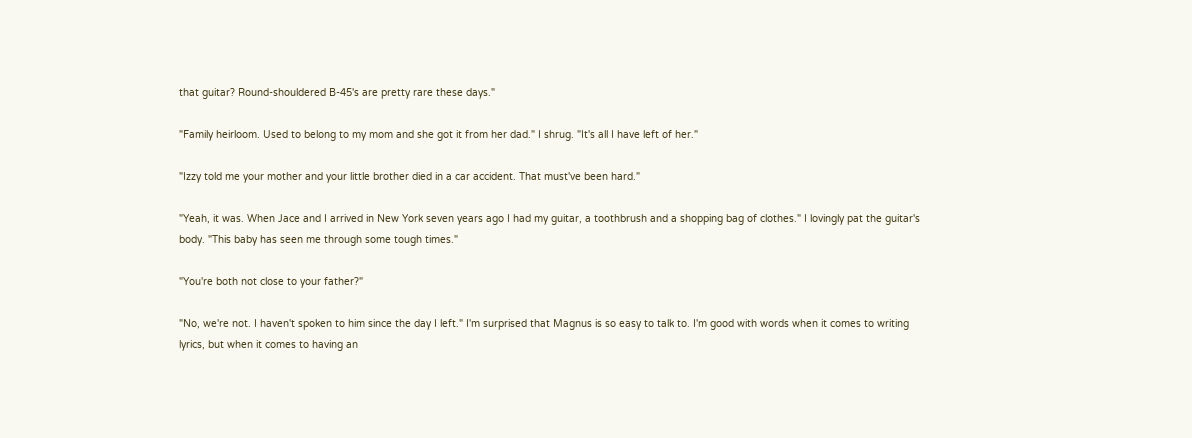that guitar? Round-shouldered B-45's are pretty rare these days."

"Family heirloom. Used to belong to my mom and she got it from her dad." I shrug. "It's all I have left of her."

"Izzy told me your mother and your little brother died in a car accident. That must've been hard."

"Yeah, it was. When Jace and I arrived in New York seven years ago I had my guitar, a toothbrush and a shopping bag of clothes." I lovingly pat the guitar's body. "This baby has seen me through some tough times."

"You're both not close to your father?"

"No, we're not. I haven't spoken to him since the day I left." I'm surprised that Magnus is so easy to talk to. I'm good with words when it comes to writing lyrics, but when it comes to having an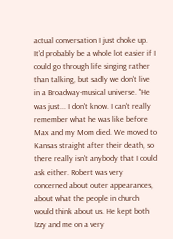actual conversation I just choke up. It'd probably be a whole lot easier if I could go through life singing rather than talking, but sadly we don't live in a Broadway-musical universe. "He was just... I don't know. I can't really remember what he was like before Max and my Mom died. We moved to Kansas straight after their death, so there really isn't anybody that I could ask either. Robert was very concerned about outer appearances, about what the people in church would think about us. He kept both Izzy and me on a very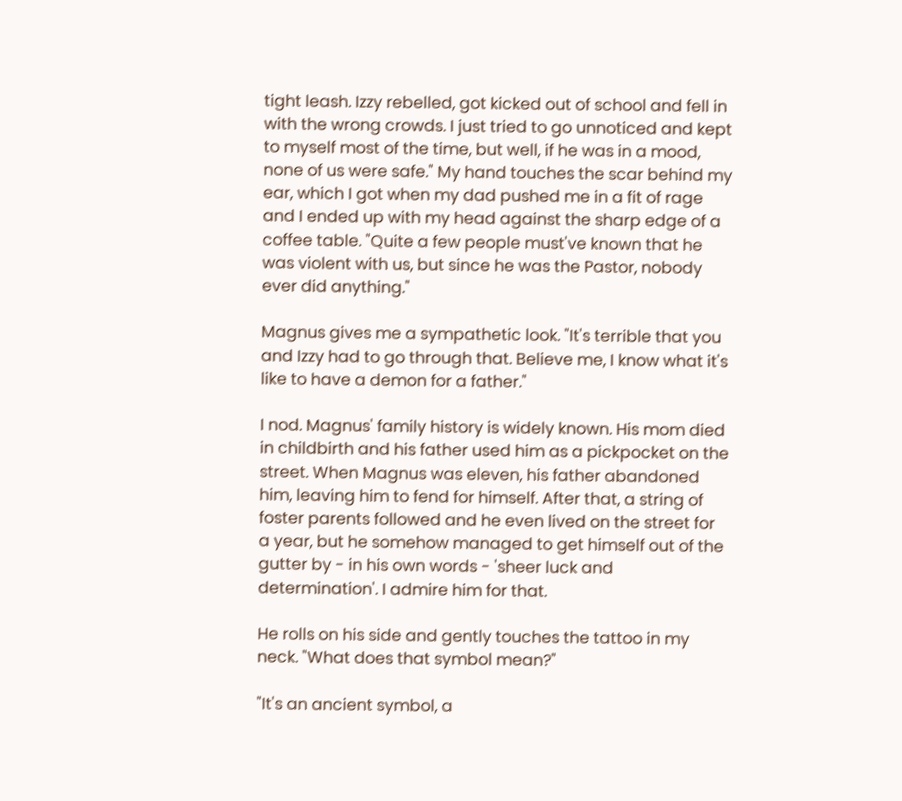tight leash. Izzy rebelled, got kicked out of school and fell in with the wrong crowds. I just tried to go unnoticed and kept to myself most of the time, but well, if he was in a mood, none of us were safe." My hand touches the scar behind my ear, which I got when my dad pushed me in a fit of rage and I ended up with my head against the sharp edge of a coffee table. "Quite a few people must've known that he was violent with us, but since he was the Pastor, nobody ever did anything."

Magnus gives me a sympathetic look. "It's terrible that you and Izzy had to go through that. Believe me, I know what it's like to have a demon for a father."

I nod. Magnus' family history is widely known. His mom died in childbirth and his father used him as a pickpocket on the street. When Magnus was eleven, his father abandoned him, leaving him to fend for himself. After that, a string of foster parents followed and he even lived on the street for a year, but he somehow managed to get himself out of the gutter by - in his own words - 'sheer luck and determination'. I admire him for that.

He rolls on his side and gently touches the tattoo in my neck. "What does that symbol mean?"

"It's an ancient symbol, a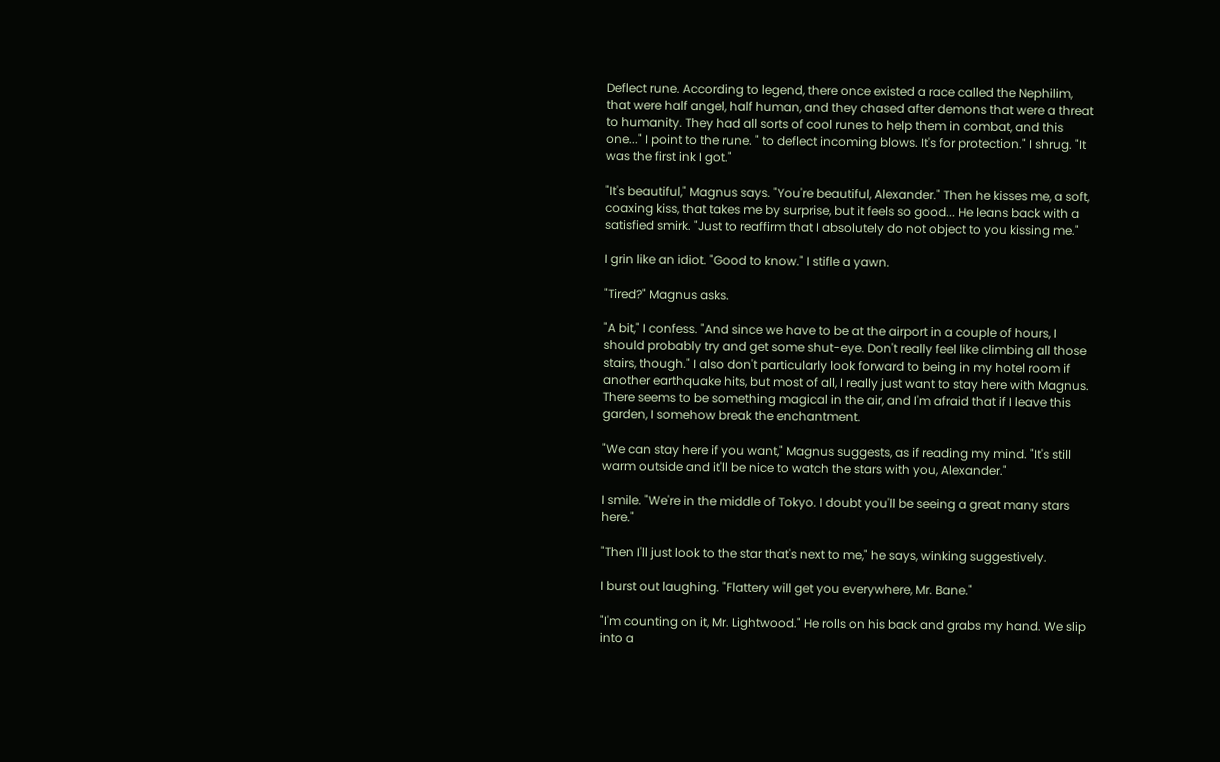Deflect rune. According to legend, there once existed a race called the Nephilim, that were half angel, half human, and they chased after demons that were a threat to humanity. They had all sorts of cool runes to help them in combat, and this one..." I point to the rune. " to deflect incoming blows. It's for protection." I shrug. "It was the first ink I got."

"It's beautiful," Magnus says. "You're beautiful, Alexander." Then he kisses me, a soft, coaxing kiss, that takes me by surprise, but it feels so good... He leans back with a satisfied smirk. "Just to reaffirm that I absolutely do not object to you kissing me."

I grin like an idiot. "Good to know." I stifle a yawn.

"Tired?" Magnus asks.

"A bit," I confess. "And since we have to be at the airport in a couple of hours, I should probably try and get some shut-eye. Don't really feel like climbing all those stairs, though." I also don't particularly look forward to being in my hotel room if another earthquake hits, but most of all, I really just want to stay here with Magnus. There seems to be something magical in the air, and I'm afraid that if I leave this garden, I somehow break the enchantment.

"We can stay here if you want," Magnus suggests, as if reading my mind. "It's still warm outside and it'll be nice to watch the stars with you, Alexander."

I smile. "We're in the middle of Tokyo. I doubt you'll be seeing a great many stars here."

"Then I'll just look to the star that's next to me," he says, winking suggestively.

I burst out laughing. "Flattery will get you everywhere, Mr. Bane."

"I'm counting on it, Mr. Lightwood." He rolls on his back and grabs my hand. We slip into a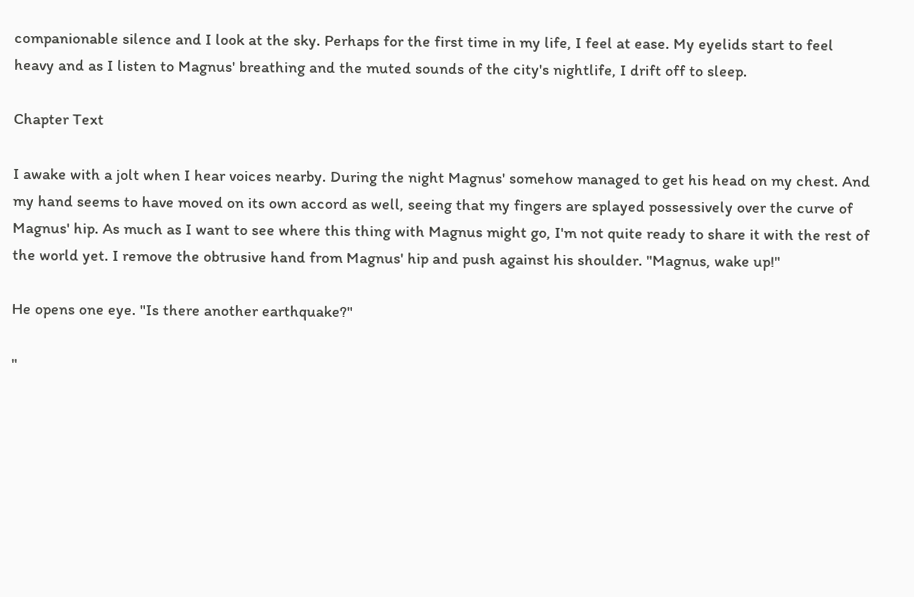companionable silence and I look at the sky. Perhaps for the first time in my life, I feel at ease. My eyelids start to feel heavy and as I listen to Magnus' breathing and the muted sounds of the city's nightlife, I drift off to sleep.

Chapter Text

I awake with a jolt when I hear voices nearby. During the night Magnus' somehow managed to get his head on my chest. And my hand seems to have moved on its own accord as well, seeing that my fingers are splayed possessively over the curve of Magnus' hip. As much as I want to see where this thing with Magnus might go, I'm not quite ready to share it with the rest of the world yet. I remove the obtrusive hand from Magnus' hip and push against his shoulder. "Magnus, wake up!"

He opens one eye. "Is there another earthquake?"

"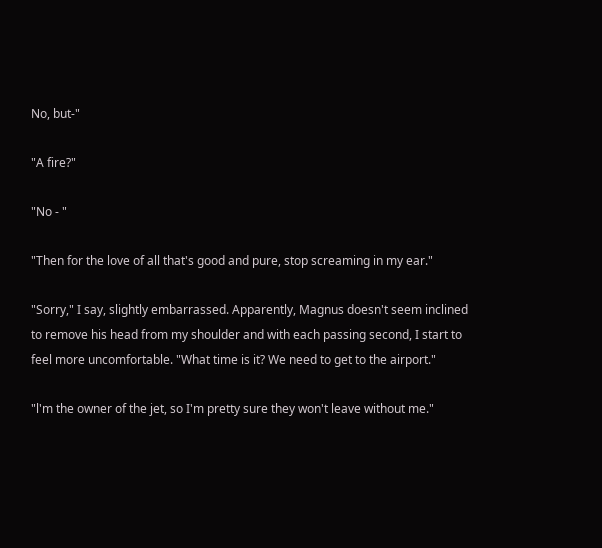No, but-"

"A fire?"

"No - "

"Then for the love of all that's good and pure, stop screaming in my ear."

"Sorry," I say, slightly embarrassed. Apparently, Magnus doesn't seem inclined to remove his head from my shoulder and with each passing second, I start to feel more uncomfortable. "What time is it? We need to get to the airport."

"l'm the owner of the jet, so I'm pretty sure they won't leave without me."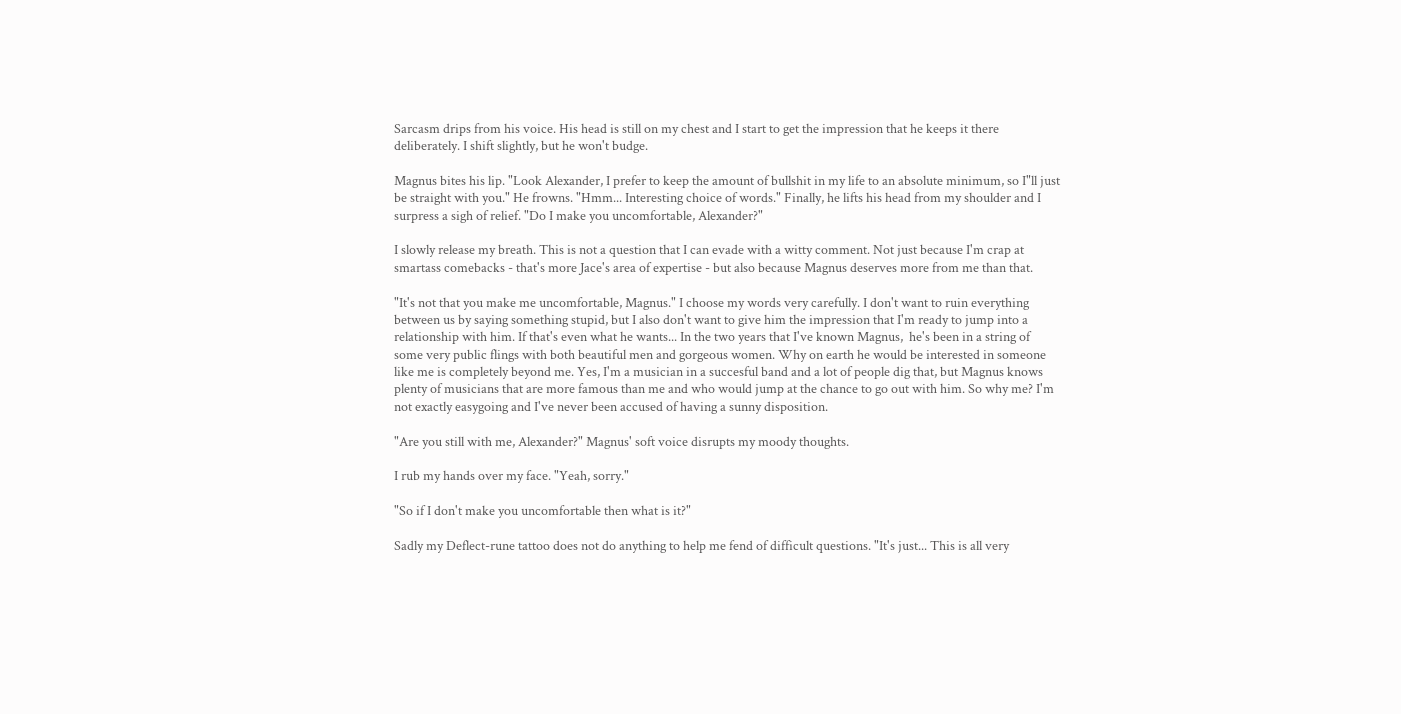Sarcasm drips from his voice. His head is still on my chest and I start to get the impression that he keeps it there deliberately. I shift slightly, but he won't budge.

Magnus bites his lip. "Look Alexander, I prefer to keep the amount of bullshit in my life to an absolute minimum, so I"ll just be straight with you." He frowns. "Hmm... Interesting choice of words." Finally, he lifts his head from my shoulder and I surpress a sigh of relief. "Do I make you uncomfortable, Alexander?"

I slowly release my breath. This is not a question that I can evade with a witty comment. Not just because I'm crap at smartass comebacks - that's more Jace's area of expertise - but also because Magnus deserves more from me than that.

"It's not that you make me uncomfortable, Magnus." I choose my words very carefully. I don't want to ruin everything between us by saying something stupid, but I also don't want to give him the impression that I'm ready to jump into a relationship with him. If that's even what he wants... In the two years that I've known Magnus,  he's been in a string of some very public flings with both beautiful men and gorgeous women. Why on earth he would be interested in someone like me is completely beyond me. Yes, I'm a musician in a succesful band and a lot of people dig that, but Magnus knows plenty of musicians that are more famous than me and who would jump at the chance to go out with him. So why me? I'm not exactly easygoing and I've never been accused of having a sunny disposition.

"Are you still with me, Alexander?" Magnus' soft voice disrupts my moody thoughts.

I rub my hands over my face. "Yeah, sorry."

"So if I don't make you uncomfortable then what is it?"

Sadly my Deflect-rune tattoo does not do anything to help me fend of difficult questions. "It's just... This is all very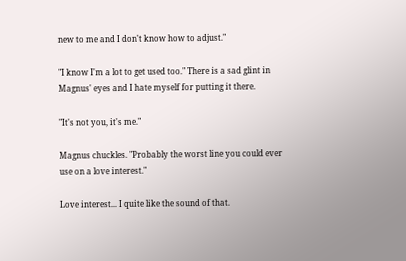new to me and I don't know how to adjust."

"I know I'm a lot to get used too." There is a sad glint in Magnus' eyes and I hate myself for putting it there.

"It's not you, it's me."

Magnus chuckles. "Probably the worst line you could ever use on a love interest."

Love interest... I quite like the sound of that.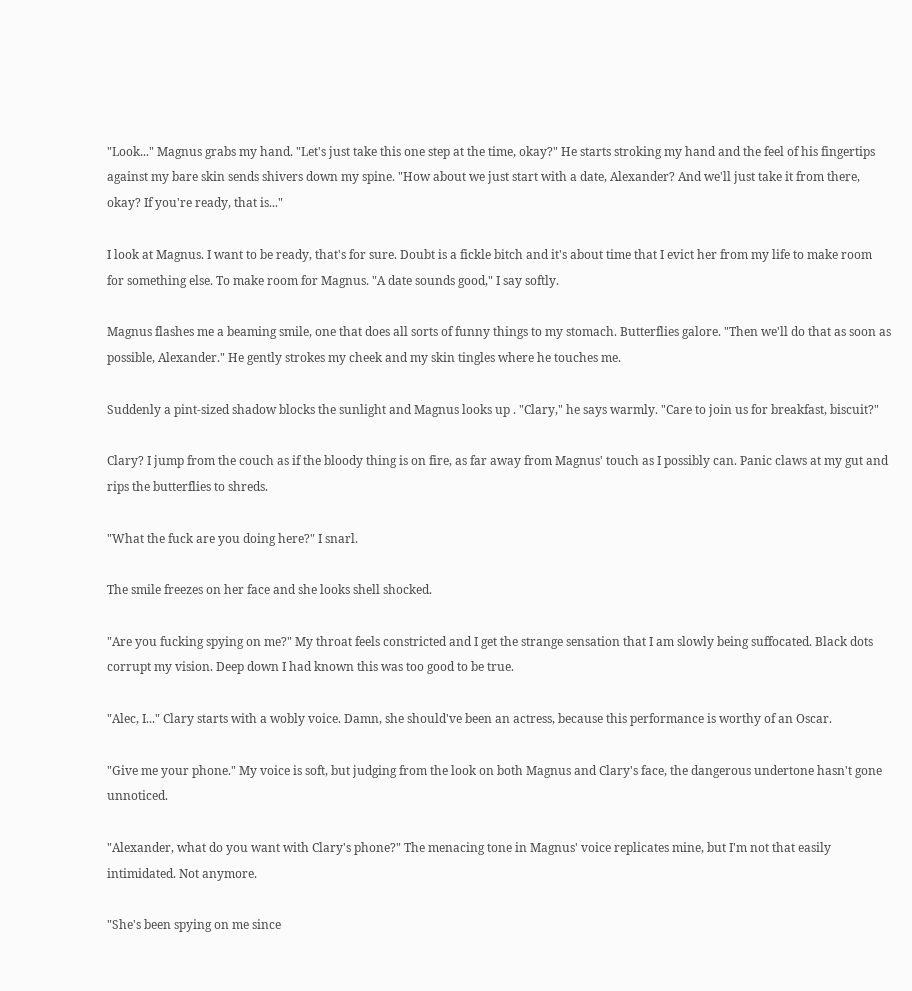"Look..." Magnus grabs my hand. "Let's just take this one step at the time, okay?" He starts stroking my hand and the feel of his fingertips against my bare skin sends shivers down my spine. "How about we just start with a date, Alexander? And we'll just take it from there, okay? If you're ready, that is..."

I look at Magnus. I want to be ready, that's for sure. Doubt is a fickle bitch and it's about time that I evict her from my life to make room for something else. To make room for Magnus. "A date sounds good," I say softly.

Magnus flashes me a beaming smile, one that does all sorts of funny things to my stomach. Butterflies galore. "Then we'll do that as soon as possible, Alexander." He gently strokes my cheek and my skin tingles where he touches me.

Suddenly a pint-sized shadow blocks the sunlight and Magnus looks up . "Clary," he says warmly. "Care to join us for breakfast, biscuit?"

Clary? I jump from the couch as if the bloody thing is on fire, as far away from Magnus' touch as I possibly can. Panic claws at my gut and rips the butterflies to shreds.

"What the fuck are you doing here?" I snarl.

The smile freezes on her face and she looks shell shocked.

"Are you fucking spying on me?" My throat feels constricted and I get the strange sensation that I am slowly being suffocated. Black dots corrupt my vision. Deep down I had known this was too good to be true.

"Alec, I..." Clary starts with a wobly voice. Damn, she should've been an actress, because this performance is worthy of an Oscar.

"Give me your phone." My voice is soft, but judging from the look on both Magnus and Clary's face, the dangerous undertone hasn't gone unnoticed.

"Alexander, what do you want with Clary's phone?" The menacing tone in Magnus' voice replicates mine, but I'm not that easily intimidated. Not anymore.

"She's been spying on me since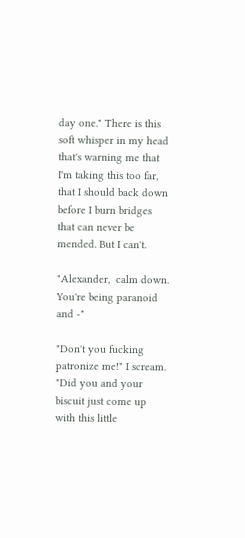day one." There is this soft whisper in my head that's warning me that I'm taking this too far, that I should back down before I burn bridges that can never be mended. But I can't.

"Alexander,  calm down. You're being paranoid and -"

"Don't you fucking patronize me!" I scream. "Did you and your biscuit just come up with this little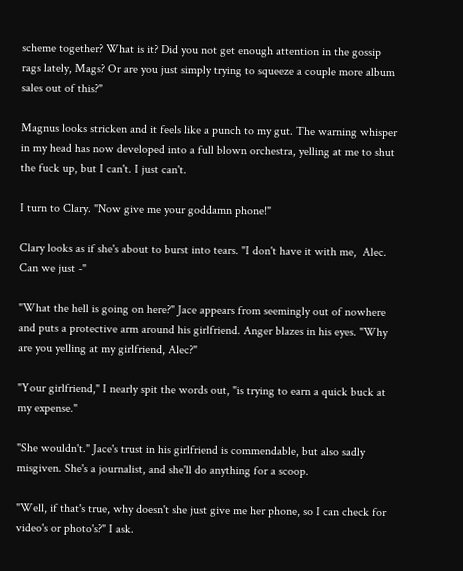scheme together? What is it? Did you not get enough attention in the gossip rags lately, Mags? Or are you just simply trying to squeeze a couple more album sales out of this?"

Magnus looks stricken and it feels like a punch to my gut. The warning whisper in my head has now developed into a full blown orchestra, yelling at me to shut the fuck up, but I can't. I just can't.

I turn to Clary. "Now give me your goddamn phone!"

Clary looks as if she's about to burst into tears. "I don't have it with me,  Alec. Can we just -"

"What the hell is going on here?" Jace appears from seemingly out of nowhere and puts a protective arm around his girlfriend. Anger blazes in his eyes. "Why are you yelling at my girlfriend, Alec?"

"Your girlfriend," I nearly spit the words out, "is trying to earn a quick buck at my expense."

"She wouldn't." Jace's trust in his girlfriend is commendable, but also sadly misgiven. She's a journalist, and she'll do anything for a scoop.

"Well, if that's true, why doesn't she just give me her phone, so I can check for video's or photo's?" I ask.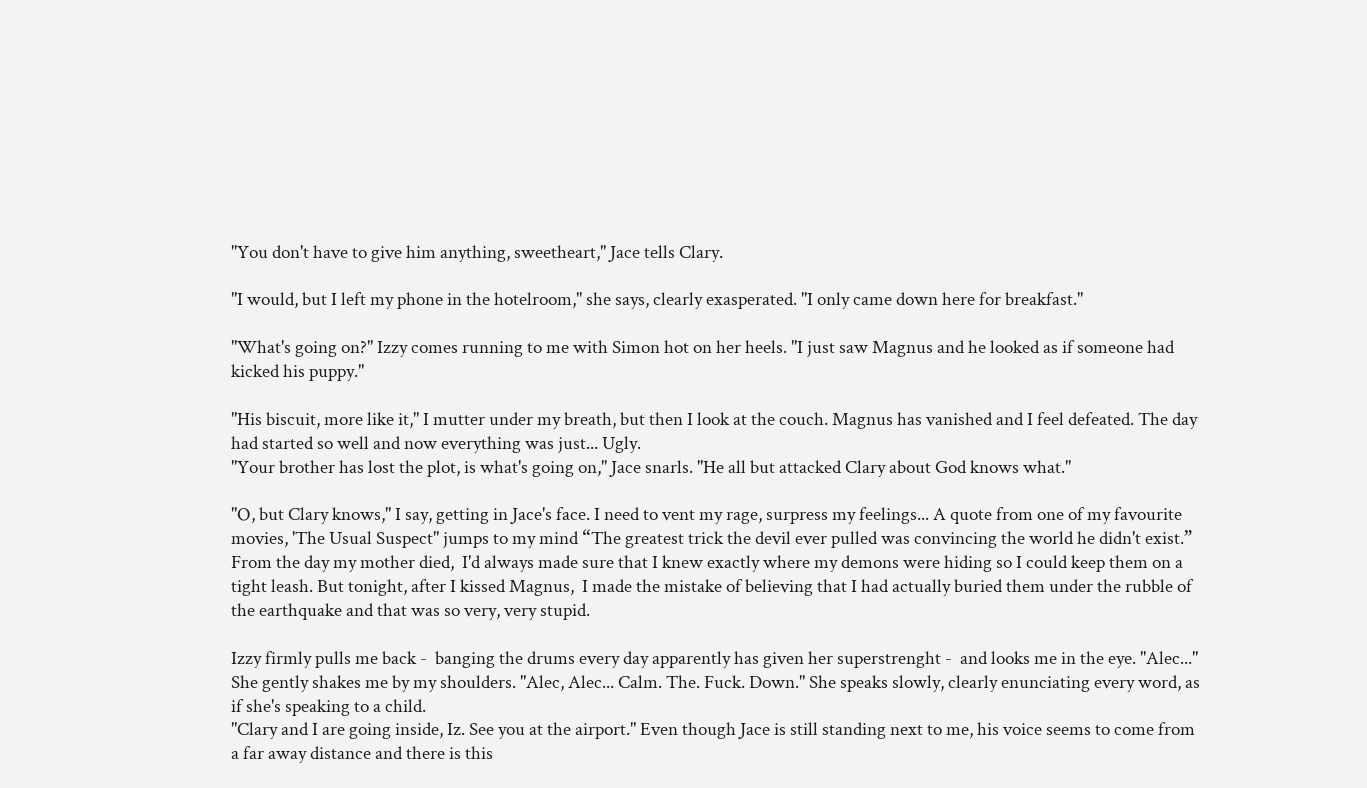"You don't have to give him anything, sweetheart," Jace tells Clary.

"I would, but I left my phone in the hotelroom," she says, clearly exasperated. "I only came down here for breakfast."

"What's going on?" Izzy comes running to me with Simon hot on her heels. "I just saw Magnus and he looked as if someone had kicked his puppy."

"His biscuit, more like it," I mutter under my breath, but then I look at the couch. Magnus has vanished and I feel defeated. The day had started so well and now everything was just... Ugly.
"Your brother has lost the plot, is what's going on," Jace snarls. "He all but attacked Clary about God knows what."

"O, but Clary knows," I say, getting in Jace's face. I need to vent my rage, surpress my feelings... A quote from one of my favourite movies, 'The Usual Suspect" jumps to my mind “The greatest trick the devil ever pulled was convincing the world he didn't exist.” From the day my mother died,  I'd always made sure that I knew exactly where my demons were hiding so I could keep them on a tight leash. But tonight, after I kissed Magnus,  I made the mistake of believing that I had actually buried them under the rubble of the earthquake and that was so very, very stupid.

Izzy firmly pulls me back -  banging the drums every day apparently has given her superstrenght -  and looks me in the eye. "Alec..." She gently shakes me by my shoulders. "Alec, Alec... Calm. The. Fuck. Down." She speaks slowly, clearly enunciating every word, as if she's speaking to a child.
"Clary and I are going inside, Iz. See you at the airport." Even though Jace is still standing next to me, his voice seems to come from a far away distance and there is this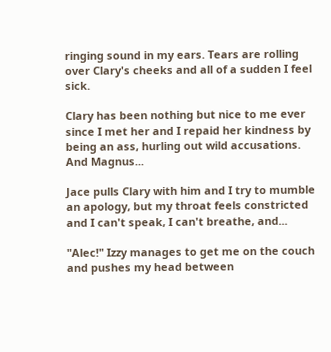ringing sound in my ears. Tears are rolling over Clary's cheeks and all of a sudden I feel sick.

Clary has been nothing but nice to me ever since I met her and I repaid her kindness by being an ass, hurling out wild accusations. And Magnus...

Jace pulls Clary with him and I try to mumble an apology, but my throat feels constricted and I can't speak, I can't breathe, and...

"Alec!" Izzy manages to get me on the couch and pushes my head between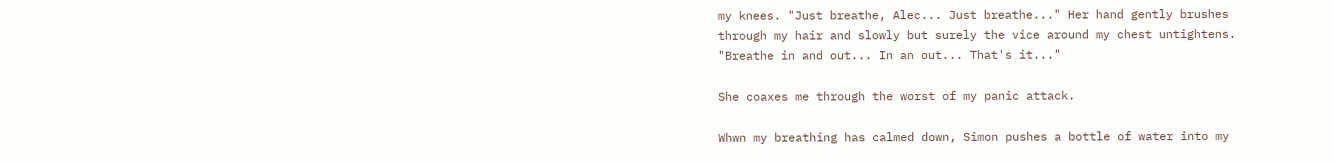my knees. "Just breathe, Alec... Just breathe..." Her hand gently brushes through my hair and slowly but surely the vice around my chest untightens. "Breathe in and out... In an out... That's it..."

She coaxes me through the worst of my panic attack.

Whwn my breathing has calmed down, Simon pushes a bottle of water into my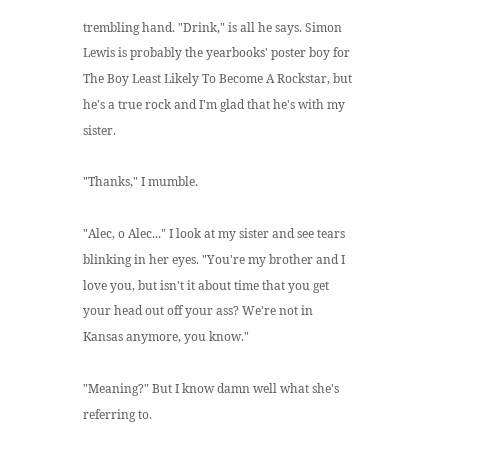trembling hand. "Drink," is all he says. Simon Lewis is probably the yearbooks' poster boy for The Boy Least Likely To Become A Rockstar, but he's a true rock and I'm glad that he's with my sister.

"Thanks," I mumble.

"Alec, o Alec..." I look at my sister and see tears blinking in her eyes. "You're my brother and I love you, but isn't it about time that you get your head out off your ass? We're not in Kansas anymore, you know."

"Meaning?" But I know damn well what she's referring to.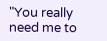"You really need me to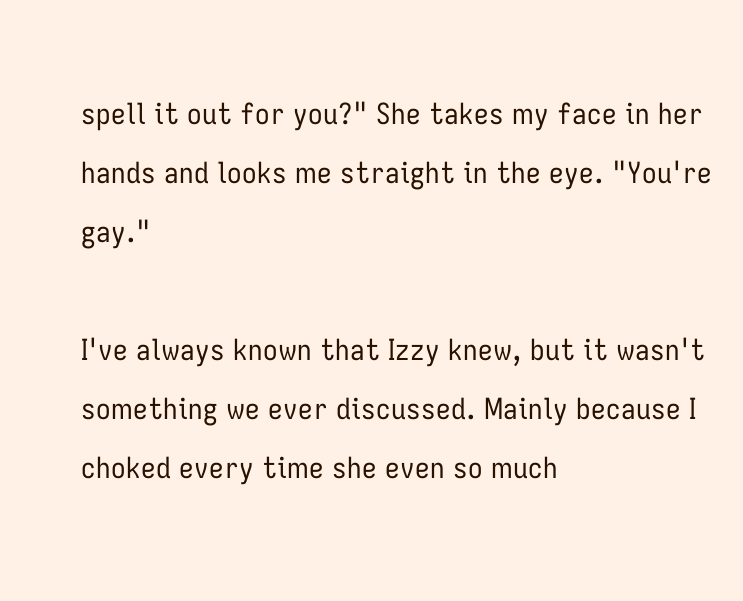spell it out for you?" She takes my face in her hands and looks me straight in the eye. "You're gay."

I've always known that Izzy knew, but it wasn't something we ever discussed. Mainly because I choked every time she even so much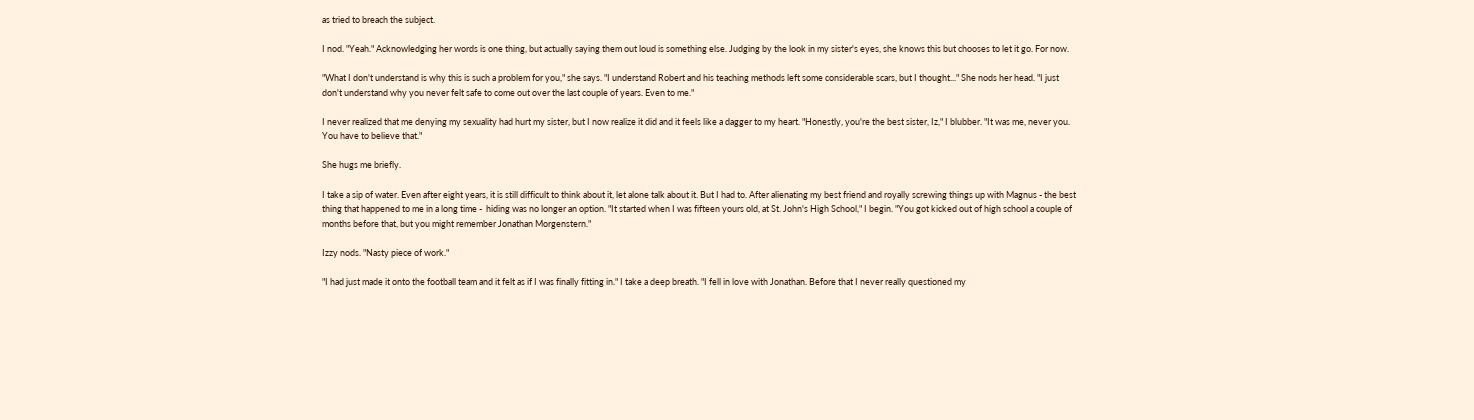as tried to breach the subject.

I nod. "Yeah." Acknowledging her words is one thing, but actually saying them out loud is something else. Judging by the look in my sister's eyes, she knows this but chooses to let it go. For now.

"What I don't understand is why this is such a problem for you," she says. "I understand Robert and his teaching methods left some considerable scars, but I thought..." She nods her head. "I just don't understand why you never felt safe to come out over the last couple of years. Even to me."

I never realized that me denying my sexuality had hurt my sister, but I now realize it did and it feels like a dagger to my heart. "Honestly, you're the best sister, Iz," I blubber. "It was me, never you. You have to believe that."

She hugs me briefly.

I take a sip of water. Even after eight years, it is still difficult to think about it, let alone talk about it. But I had to. After alienating my best friend and royally screwing things up with Magnus - the best thing that happened to me in a long time -  hiding was no longer an option. "It started when I was fifteen yours old, at St. John's High School," I begin. "You got kicked out of high school a couple of months before that, but you might remember Jonathan Morgenstern."

Izzy nods. "Nasty piece of work."

"I had just made it onto the football team and it felt as if I was finally fitting in." I take a deep breath. "I fell in love with Jonathan. Before that I never really questioned my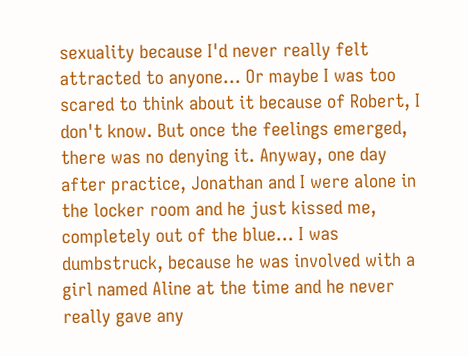sexuality because I'd never really felt attracted to anyone... Or maybe I was too scared to think about it because of Robert, I don't know. But once the feelings emerged, there was no denying it. Anyway, one day after practice, Jonathan and I were alone in the locker room and he just kissed me, completely out of the blue... I was dumbstruck, because he was involved with a girl named Aline at the time and he never really gave any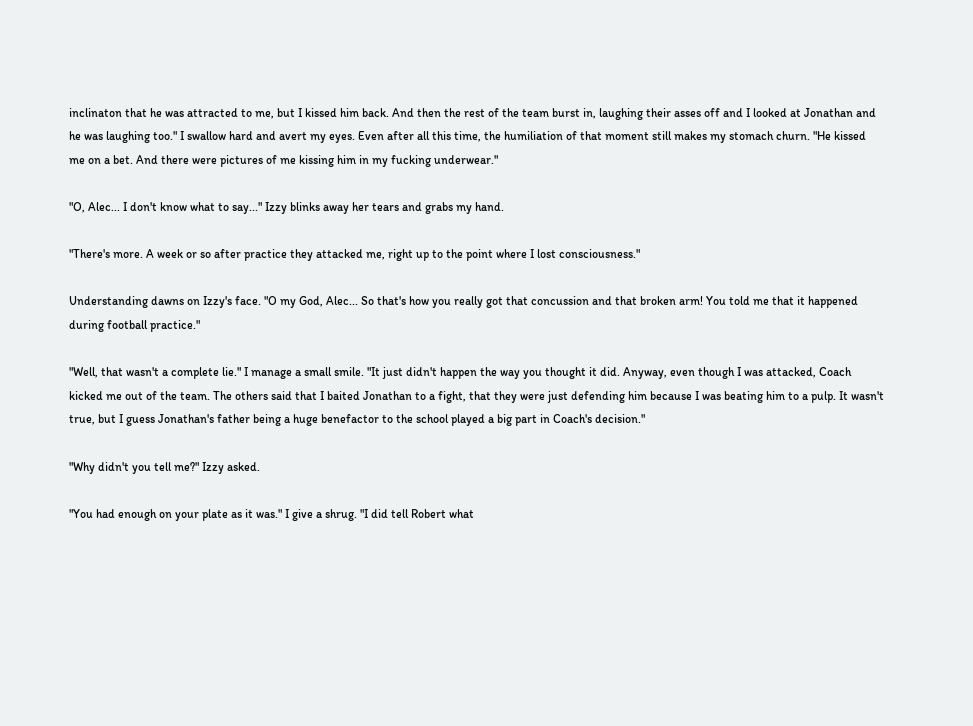inclinaton that he was attracted to me, but I kissed him back. And then the rest of the team burst in, laughing their asses off and I looked at Jonathan and he was laughing too." I swallow hard and avert my eyes. Even after all this time, the humiliation of that moment still makes my stomach churn. "He kissed me on a bet. And there were pictures of me kissing him in my fucking underwear."

"O, Alec... I don't know what to say..." Izzy blinks away her tears and grabs my hand.

"There's more. A week or so after practice they attacked me, right up to the point where I lost consciousness."

Understanding dawns on Izzy's face. "O my God, Alec... So that's how you really got that concussion and that broken arm! You told me that it happened during football practice."

"Well, that wasn't a complete lie." I manage a small smile. "It just didn't happen the way you thought it did. Anyway, even though I was attacked, Coach kicked me out of the team. The others said that I baited Jonathan to a fight, that they were just defending him because I was beating him to a pulp. It wasn't true, but I guess Jonathan's father being a huge benefactor to the school played a big part in Coach's decision."

"Why didn't you tell me?" Izzy asked.

"You had enough on your plate as it was." I give a shrug. "I did tell Robert what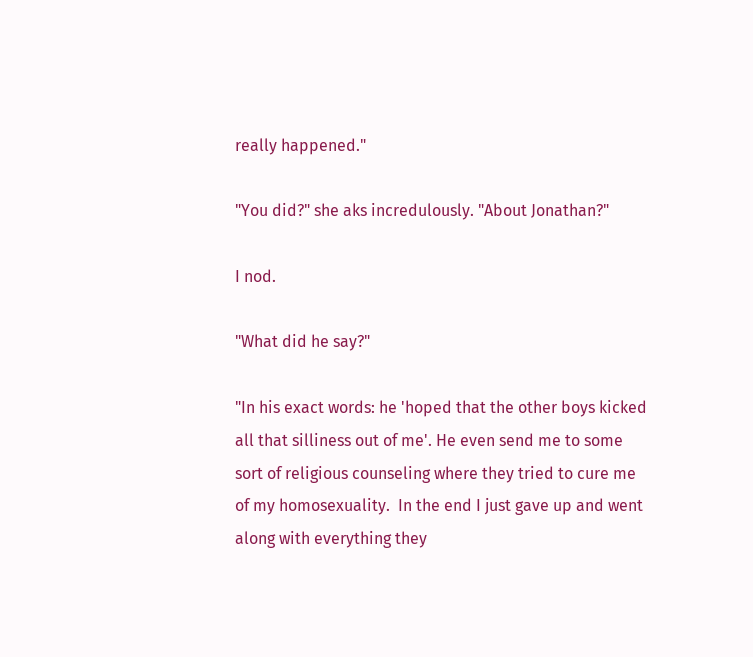really happened."

"You did?" she aks incredulously. "About Jonathan?"

I nod.

"What did he say?"

"In his exact words: he 'hoped that the other boys kicked all that silliness out of me'. He even send me to some sort of religious counseling where they tried to cure me of my homosexuality.  In the end I just gave up and went along with everything they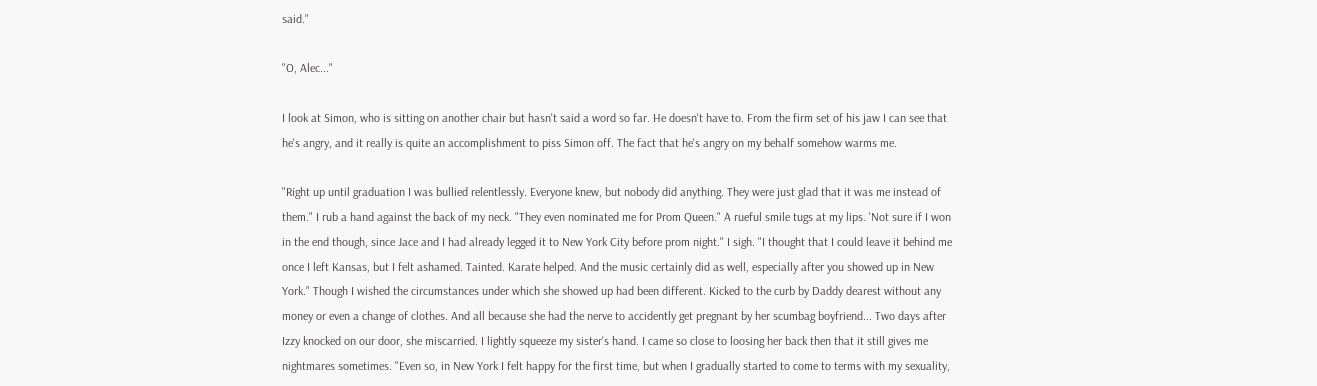said."

"O, Alec..."

I look at Simon, who is sitting on another chair but hasn't said a word so far. He doesn't have to. From the firm set of his jaw I can see that he's angry, and it really is quite an accomplishment to piss Simon off. The fact that he's angry on my behalf somehow warms me.

"Right up until graduation I was bullied relentlessly. Everyone knew, but nobody did anything. They were just glad that it was me instead of them." I rub a hand against the back of my neck. "They even nominated me for Prom Queen." A rueful smile tugs at my lips. 'Not sure if I won in the end though, since Jace and I had already legged it to New York City before prom night." I sigh. "I thought that I could leave it behind me once I left Kansas, but I felt ashamed. Tainted. Karate helped. And the music certainly did as well, especially after you showed up in New York." Though I wished the circumstances under which she showed up had been different. Kicked to the curb by Daddy dearest without any money or even a change of clothes. And all because she had the nerve to accidently get pregnant by her scumbag boyfriend... Two days after Izzy knocked on our door, she miscarried. I lightly squeeze my sister's hand. I came so close to loosing her back then that it still gives me nightmares sometimes. "Even so, in New York I felt happy for the first time, but when I gradually started to come to terms with my sexuality,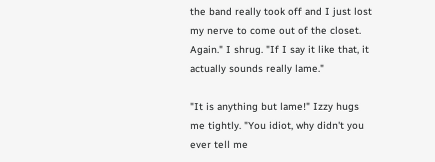the band really took off and I just lost my nerve to come out of the closet. Again." I shrug. "If I say it like that, it actually sounds really lame."

"It is anything but lame!" Izzy hugs me tightly. "You idiot, why didn't you ever tell me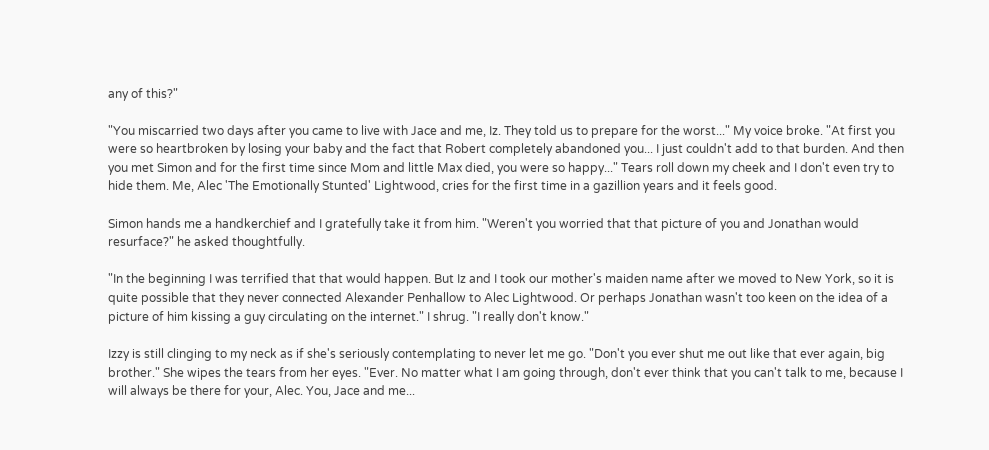any of this?"

"You miscarried two days after you came to live with Jace and me, Iz. They told us to prepare for the worst..." My voice broke. "At first you were so heartbroken by losing your baby and the fact that Robert completely abandoned you... I just couldn't add to that burden. And then you met Simon and for the first time since Mom and little Max died, you were so happy..." Tears roll down my cheek and I don't even try to hide them. Me, Alec 'The Emotionally Stunted' Lightwood, cries for the first time in a gazillion years and it feels good.

Simon hands me a handkerchief and I gratefully take it from him. "Weren't you worried that that picture of you and Jonathan would resurface?" he asked thoughtfully.

"In the beginning I was terrified that that would happen. But Iz and I took our mother's maiden name after we moved to New York, so it is quite possible that they never connected Alexander Penhallow to Alec Lightwood. Or perhaps Jonathan wasn't too keen on the idea of a picture of him kissing a guy circulating on the internet." I shrug. "I really don't know."

Izzy is still clinging to my neck as if she's seriously contemplating to never let me go. "Don't you ever shut me out like that ever again, big brother." She wipes the tears from her eyes. "Ever. No matter what I am going through, don't ever think that you can't talk to me, because I will always be there for your, Alec. You, Jace and me...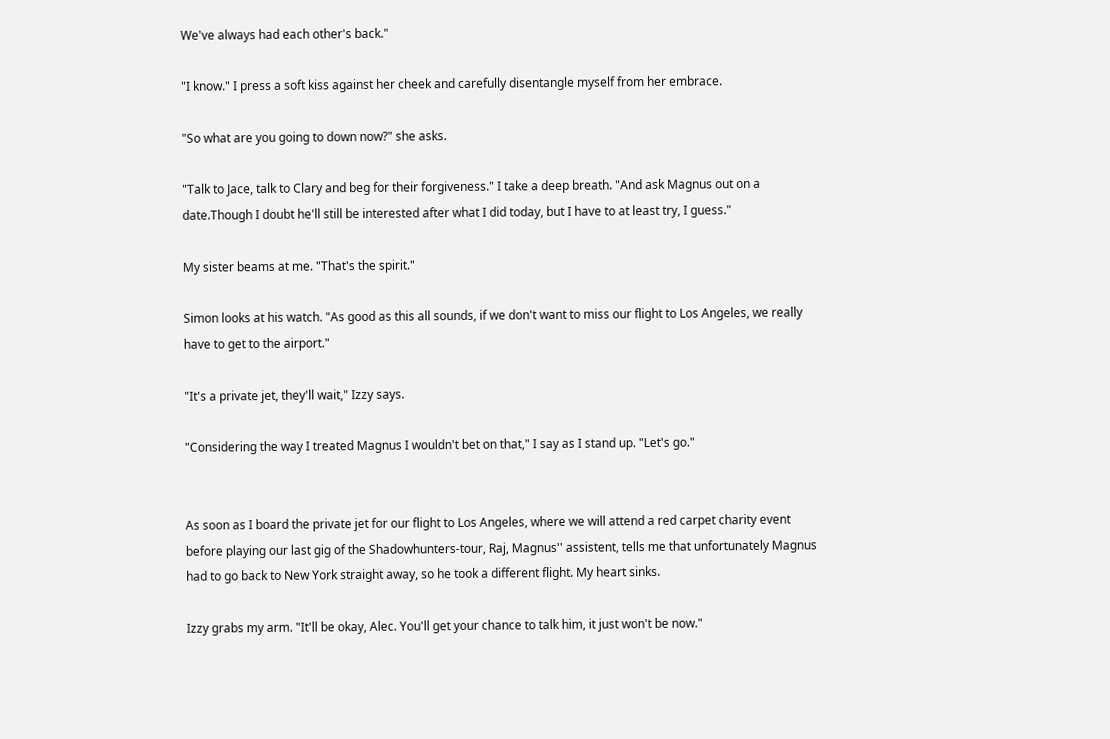We've always had each other's back."

"I know." I press a soft kiss against her cheek and carefully disentangle myself from her embrace.

"So what are you going to down now?" she asks.

"Talk to Jace, talk to Clary and beg for their forgiveness." I take a deep breath. "And ask Magnus out on a date.Though I doubt he'll still be interested after what I did today, but I have to at least try, I guess."

My sister beams at me. "That's the spirit."

Simon looks at his watch. "As good as this all sounds, if we don't want to miss our flight to Los Angeles, we really have to get to the airport."

"It's a private jet, they'll wait," Izzy says.

"Considering the way I treated Magnus I wouldn't bet on that," I say as I stand up. "Let's go."


As soon as I board the private jet for our flight to Los Angeles, where we will attend a red carpet charity event before playing our last gig of the Shadowhunters-tour, Raj, Magnus'' assistent, tells me that unfortunately Magnus had to go back to New York straight away, so he took a different flight. My heart sinks.

Izzy grabs my arm. "It'll be okay, Alec. You'll get your chance to talk him, it just won't be now."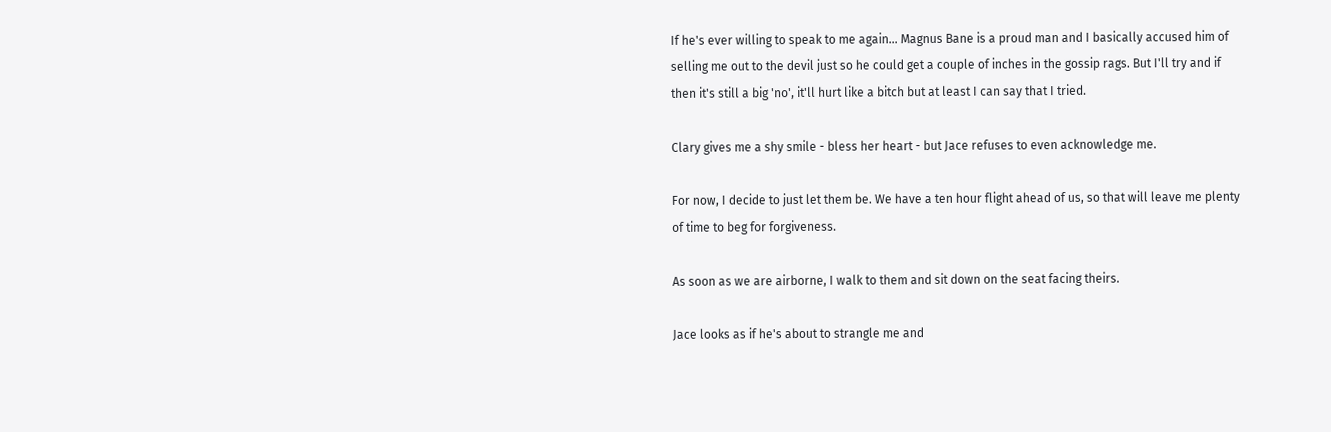If he's ever willing to speak to me again... Magnus Bane is a proud man and I basically accused him of selling me out to the devil just so he could get a couple of inches in the gossip rags. But I'll try and if then it's still a big 'no', it'll hurt like a bitch but at least I can say that I tried.

Clary gives me a shy smile - bless her heart - but Jace refuses to even acknowledge me.

For now, I decide to just let them be. We have a ten hour flight ahead of us, so that will leave me plenty of time to beg for forgiveness.

As soon as we are airborne, I walk to them and sit down on the seat facing theirs.

Jace looks as if he's about to strangle me and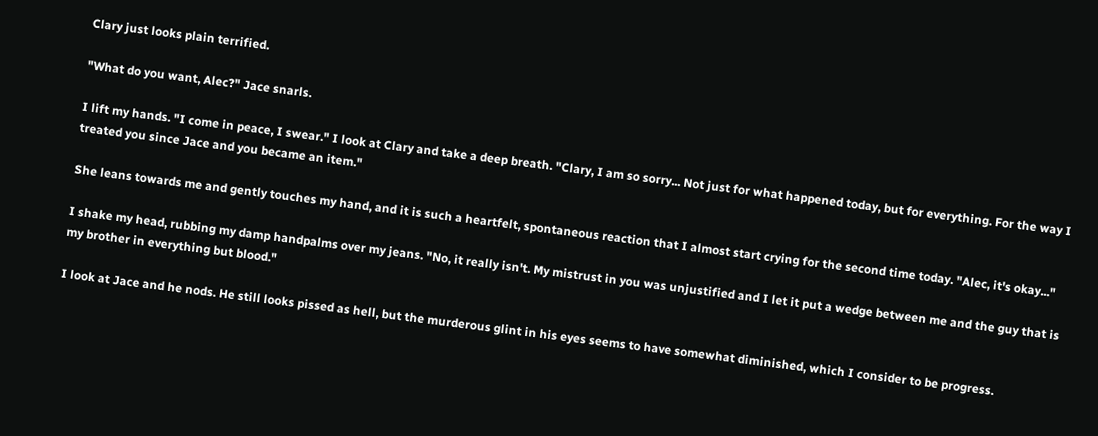Clary just looks plain terrified.

"What do you want, Alec?" Jace snarls.

I lift my hands. "I come in peace, I swear." I look at Clary and take a deep breath. "Clary, I am so sorry... Not just for what happened today, but for everything. For the way I treated you since Jace and you became an item."

She leans towards me and gently touches my hand, and it is such a heartfelt, spontaneous reaction that I almost start crying for the second time today. "Alec, it's okay..."

I shake my head, rubbing my damp handpalms over my jeans. "No, it really isn't. My mistrust in you was unjustified and I let it put a wedge between me and the guy that is my brother in everything but blood."

I look at Jace and he nods. He still looks pissed as hell, but the murderous glint in his eyes seems to have somewhat diminished, which I consider to be progress.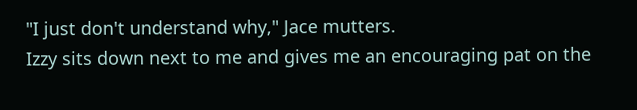"I just don't understand why," Jace mutters.
Izzy sits down next to me and gives me an encouraging pat on the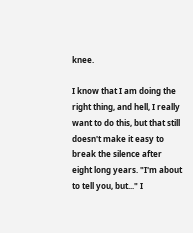knee.

I know that I am doing the right thing, and hell, I really want to do this, but that still doesn't make it easy to break the silence after eight long years. "I'm about to tell you, but..." I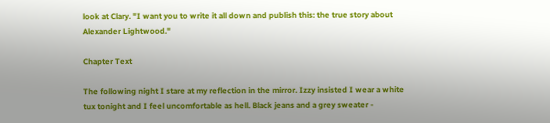look at Clary. "I want you to write it all down and publish this: the true story about Alexander Lightwood."

Chapter Text

The following night I stare at my reflection in the mirror. Izzy insisted I wear a white tux tonight and I feel uncomfortable as hell. Black jeans and a grey sweater -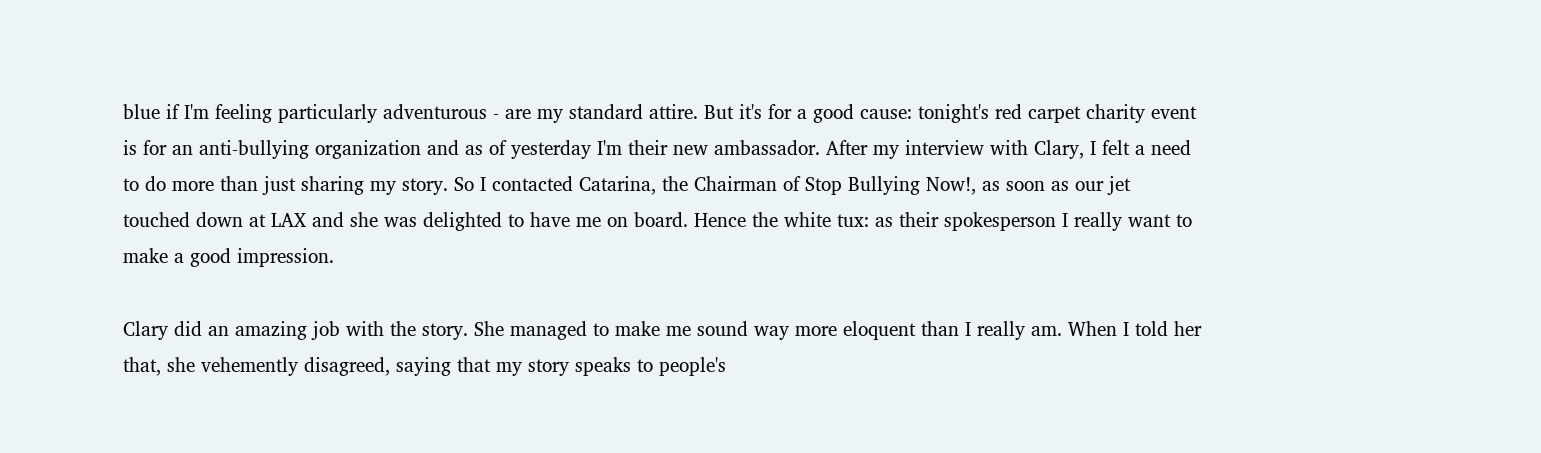blue if I'm feeling particularly adventurous - are my standard attire. But it's for a good cause: tonight's red carpet charity event is for an anti-bullying organization and as of yesterday I'm their new ambassador. After my interview with Clary, I felt a need to do more than just sharing my story. So I contacted Catarina, the Chairman of Stop Bullying Now!, as soon as our jet touched down at LAX and she was delighted to have me on board. Hence the white tux: as their spokesperson I really want to make a good impression.

Clary did an amazing job with the story. She managed to make me sound way more eloquent than I really am. When I told her that, she vehemently disagreed, saying that my story speaks to people's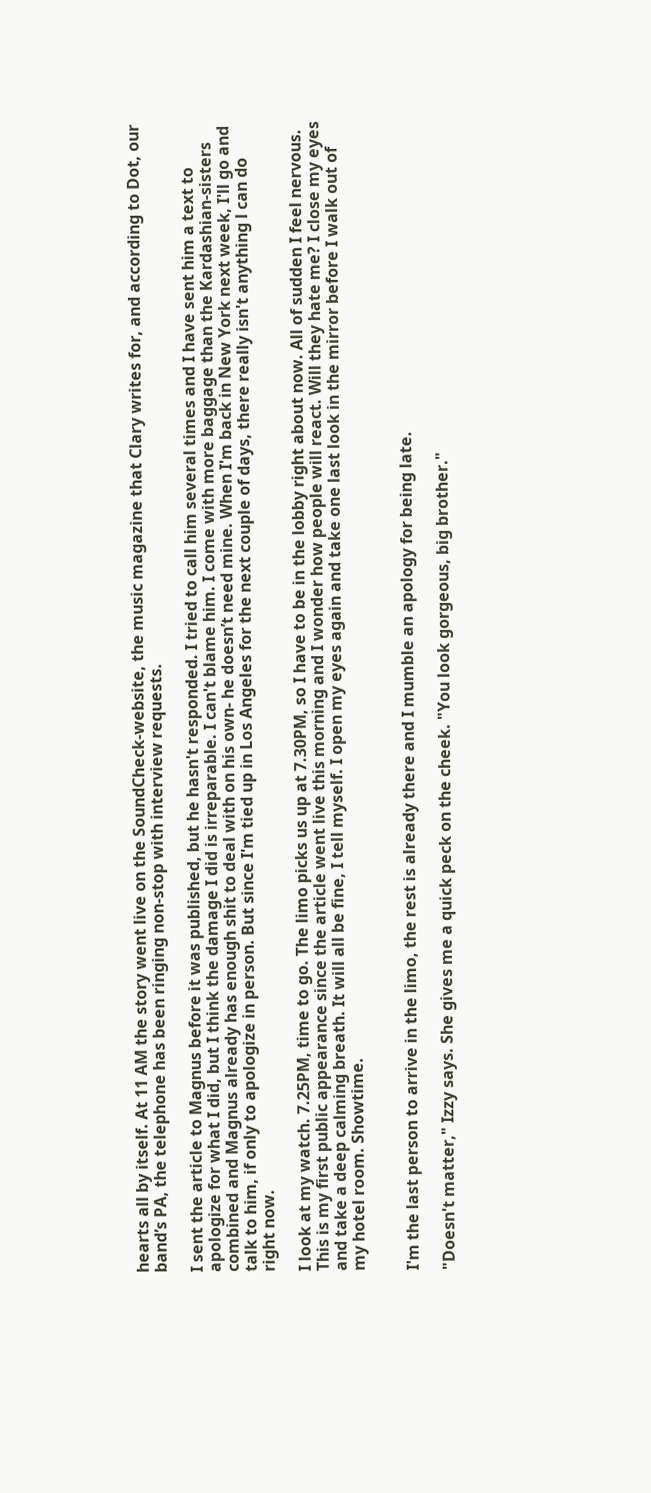hearts all by itself. At 11 AM the story went live on the SoundCheck-website, the music magazine that Clary writes for, and according to Dot, our band’s PA, the telephone has been ringing non-stop with interview requests.

I sent the article to Magnus before it was published, but he hasn't responded. I tried to call him several times and I have sent him a text to apologize for what I did, but I think the damage I did is irreparable. I can't blame him. I come with more baggage than the Kardashian-sisters combined and Magnus already has enough shit to deal with on his own- he doesn’t need mine. When I'm back in New York next week, I'll go and talk to him, if only to apologize in person. But since I'm tied up in Los Angeles for the next couple of days, there really isn't anything l can do right now.

I look at my watch. 7.25PM, time to go. The limo picks us up at 7.30PM, so I have to be in the lobby right about now. All of sudden I feel nervous. This is my first public appearance since the article went live this morning and I wonder how people will react. Will they hate me? I close my eyes and take a deep calming breath. It will all be fine, I tell myself. I open my eyes again and take one last look in the mirror before I walk out of my hotel room. Showtime.


I'm the last person to arrive in the limo, the rest is already there and I mumble an apology for being late.

"Doesn't matter," Izzy says. She gives me a quick peck on the cheek. "You look gorgeous, big brother."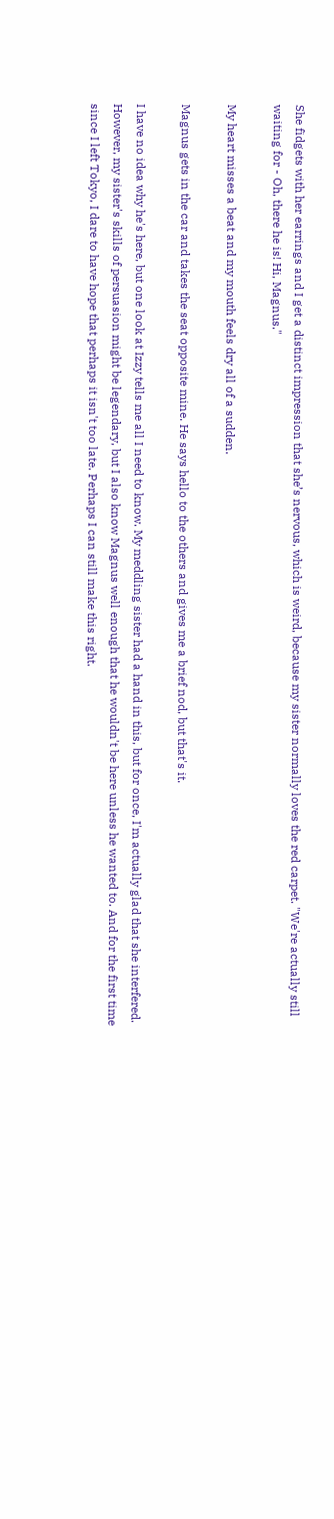She fidgets with her earrings and I get a distinct impression that she’s nervous, which is weird, because my sister normally loves the red carpet. "We're actually still waiting for - Oh, there he is! Hi, Magnus."

My heart misses a beat and my mouth feels dry all of a sudden.

Magnus gets in the car and takes the seat opposite mine. He says hello to the others and gives me a brief nod, but that's it.

I have no idea why he's here, but one look at Izzy tells me all I need to know. My meddling sister had a hand in this, but for once, I'm actually glad that she interfered. However, my sister's skills of persuasion might be legendary, but I also know Magnus well enough that he wouldn't be here unless he wanted to. And for the first time since I left Tokyo, I dare to have hope that perhaps it isn't too late. Perhaps I can still make this right.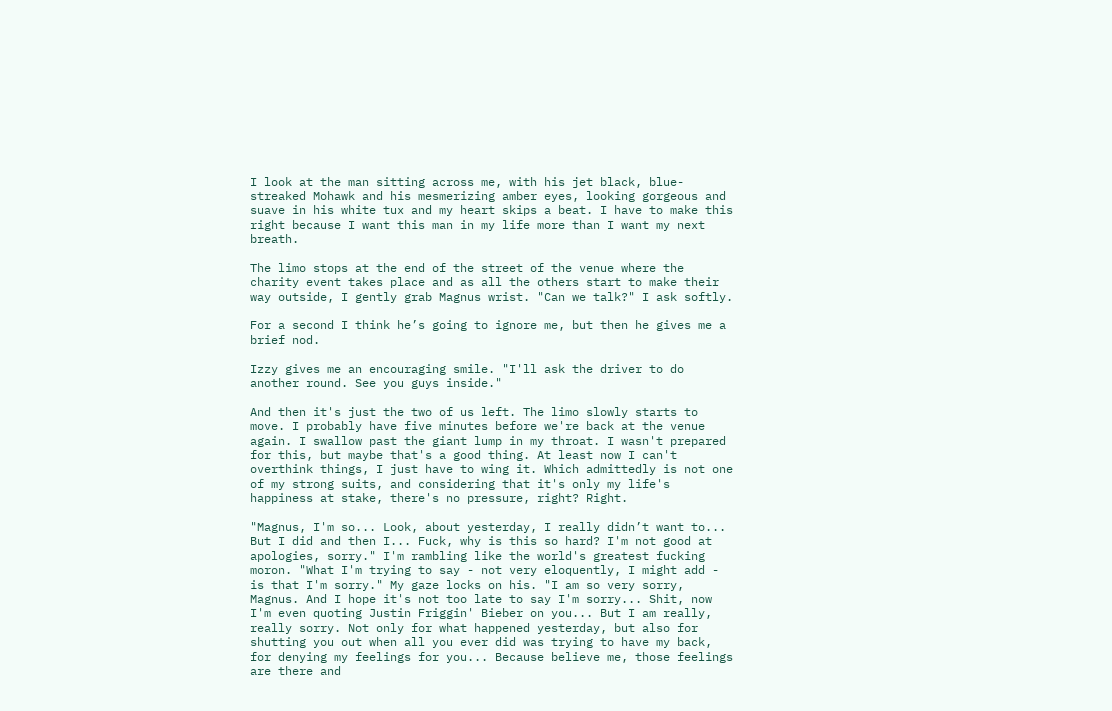I look at the man sitting across me, with his jet black, blue-streaked Mohawk and his mesmerizing amber eyes, looking gorgeous and suave in his white tux and my heart skips a beat. I have to make this right because I want this man in my life more than I want my next breath.

The limo stops at the end of the street of the venue where the charity event takes place and as all the others start to make their way outside, I gently grab Magnus wrist. "Can we talk?" I ask softly.

For a second I think he’s going to ignore me, but then he gives me a brief nod.

Izzy gives me an encouraging smile. "I'll ask the driver to do another round. See you guys inside."

And then it's just the two of us left. The limo slowly starts to move. I probably have five minutes before we're back at the venue again. I swallow past the giant lump in my throat. I wasn't prepared for this, but maybe that's a good thing. At least now I can't overthink things, I just have to wing it. Which admittedly is not one of my strong suits, and considering that it's only my life's happiness at stake, there's no pressure, right? Right.

"Magnus, I'm so... Look, about yesterday, I really didn’t want to... But I did and then I... Fuck, why is this so hard? I'm not good at apologies, sorry." I'm rambling like the world's greatest fucking moron. "What I'm trying to say - not very eloquently, I might add - is that I'm sorry." My gaze locks on his. "I am so very sorry, Magnus. And I hope it's not too late to say I'm sorry... Shit, now I'm even quoting Justin Friggin' Bieber on you... But I am really, really sorry. Not only for what happened yesterday, but also for shutting you out when all you ever did was trying to have my back, for denying my feelings for you... Because believe me, those feelings are there and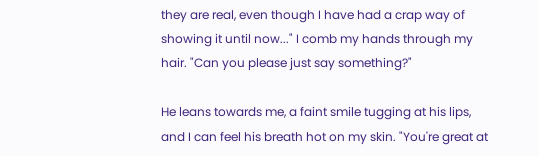they are real, even though I have had a crap way of showing it until now..." I comb my hands through my hair. "Can you please just say something?"

He leans towards me, a faint smile tugging at his lips, and I can feel his breath hot on my skin. "You're great at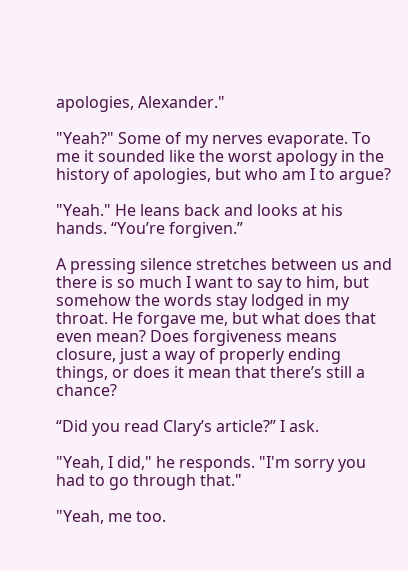apologies, Alexander."

"Yeah?" Some of my nerves evaporate. To me it sounded like the worst apology in the history of apologies, but who am I to argue?

"Yeah." He leans back and looks at his hands. “You’re forgiven.”

A pressing silence stretches between us and there is so much I want to say to him, but somehow the words stay lodged in my throat. He forgave me, but what does that even mean? Does forgiveness means closure, just a way of properly ending things, or does it mean that there’s still a chance?

“Did you read Clary’s article?” I ask.

"Yeah, I did," he responds. "I'm sorry you had to go through that."

"Yeah, me too.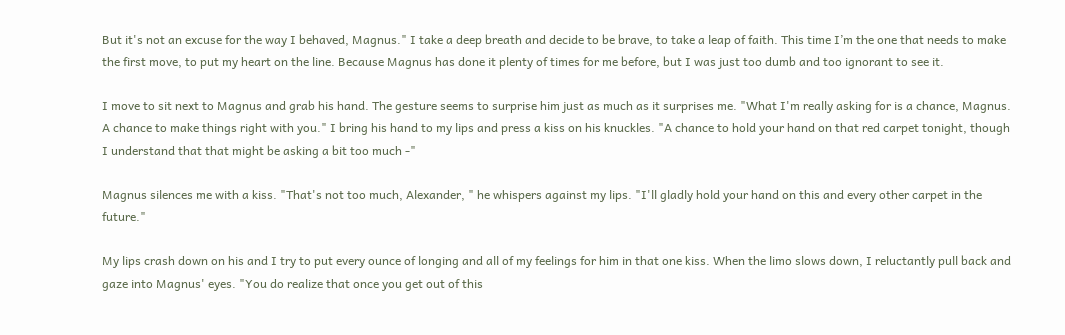But it's not an excuse for the way I behaved, Magnus." I take a deep breath and decide to be brave, to take a leap of faith. This time I’m the one that needs to make the first move, to put my heart on the line. Because Magnus has done it plenty of times for me before, but I was just too dumb and too ignorant to see it.

I move to sit next to Magnus and grab his hand. The gesture seems to surprise him just as much as it surprises me. "What I'm really asking for is a chance, Magnus. A chance to make things right with you." I bring his hand to my lips and press a kiss on his knuckles. "A chance to hold your hand on that red carpet tonight, though I understand that that might be asking a bit too much -"

Magnus silences me with a kiss. "That's not too much, Alexander, " he whispers against my lips. "I'll gladly hold your hand on this and every other carpet in the future."

My lips crash down on his and I try to put every ounce of longing and all of my feelings for him in that one kiss. When the limo slows down, I reluctantly pull back and gaze into Magnus' eyes. "You do realize that once you get out of this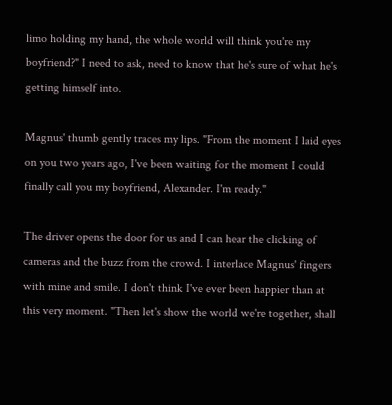limo holding my hand, the whole world will think you're my boyfriend?" I need to ask, need to know that he's sure of what he's getting himself into.

Magnus' thumb gently traces my lips. "From the moment I laid eyes on you two years ago, I've been waiting for the moment I could finally call you my boyfriend, Alexander. I'm ready."

The driver opens the door for us and I can hear the clicking of cameras and the buzz from the crowd. I interlace Magnus' fingers with mine and smile. I don't think I've ever been happier than at this very moment. "Then let's show the world we're together, shall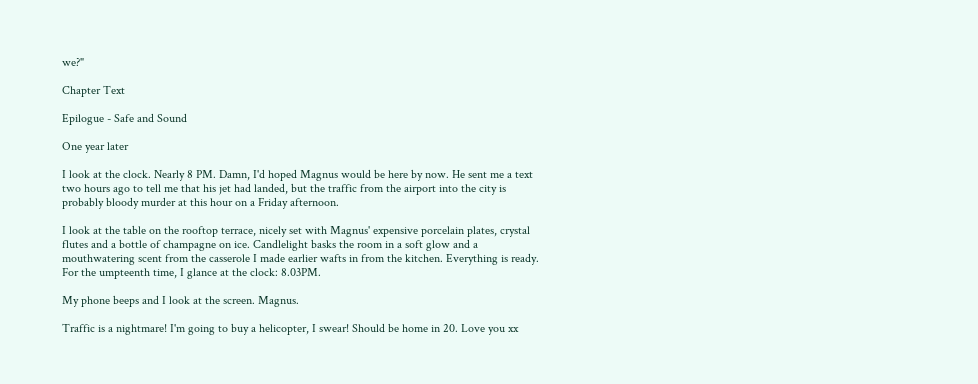we?"

Chapter Text

Epilogue - Safe and Sound

One year later

I look at the clock. Nearly 8 PM. Damn, I'd hoped Magnus would be here by now. He sent me a text two hours ago to tell me that his jet had landed, but the traffic from the airport into the city is probably bloody murder at this hour on a Friday afternoon.

I look at the table on the rooftop terrace, nicely set with Magnus' expensive porcelain plates, crystal flutes and a bottle of champagne on ice. Candlelight basks the room in a soft glow and a mouthwatering scent from the casserole I made earlier wafts in from the kitchen. Everything is ready. For the umpteenth time, I glance at the clock: 8.03PM.

My phone beeps and I look at the screen. Magnus.

Traffic is a nightmare! I'm going to buy a helicopter, I swear! Should be home in 20. Love you xx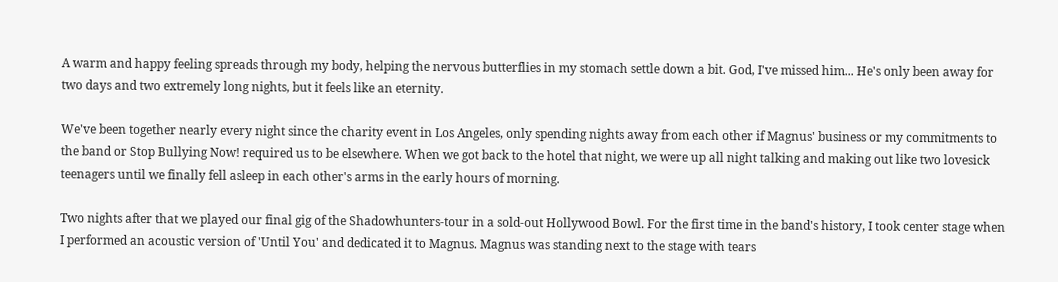A warm and happy feeling spreads through my body, helping the nervous butterflies in my stomach settle down a bit. God, I've missed him... He's only been away for two days and two extremely long nights, but it feels like an eternity.

We've been together nearly every night since the charity event in Los Angeles, only spending nights away from each other if Magnus' business or my commitments to the band or Stop Bullying Now! required us to be elsewhere. When we got back to the hotel that night, we were up all night talking and making out like two lovesick teenagers until we finally fell asleep in each other's arms in the early hours of morning.

Two nights after that we played our final gig of the Shadowhunters-tour in a sold-out Hollywood Bowl. For the first time in the band's history, I took center stage when I performed an acoustic version of 'Until You' and dedicated it to Magnus. Magnus was standing next to the stage with tears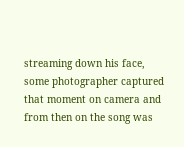streaming down his face, some photographer captured that moment on camera and from then on the song was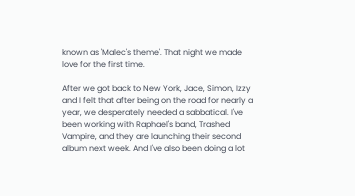known as 'Malec's theme'. That night we made love for the first time.

After we got back to New York, Jace, Simon, Izzy and I felt that after being on the road for nearly a year, we desperately needed a sabbatical. I've been working with Raphael's band, Trashed Vampire, and they are launching their second album next week. And I've also been doing a lot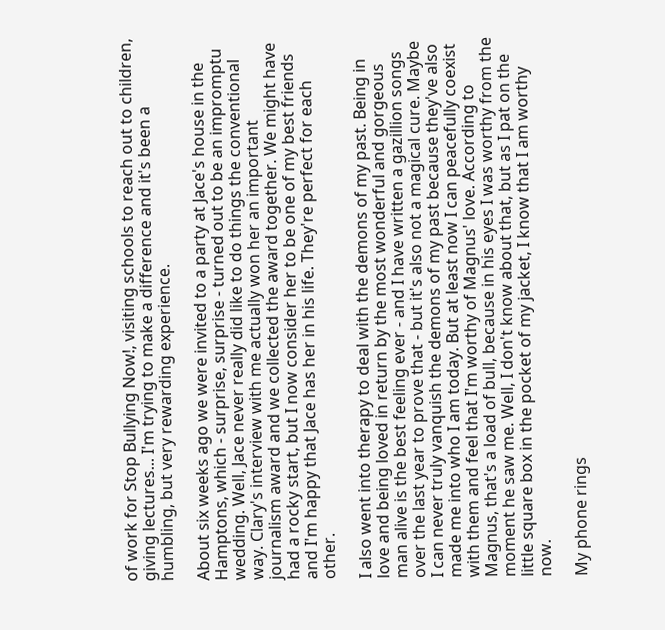of work for Stop Bullying Now!, visiting schools to reach out to children, giving lectures... I'm trying to make a difference and it's been a humbling, but very rewarding experience.

About six weeks ago we were invited to a party at Jace's house in the Hamptons, which - surprise, surprise - turned out to be an impromptu wedding. Well, Jace never really did like to do things the conventional way. Clary's interview with me actually won her an important journalism award and we collected the award together. We might have had a rocky start, but I now consider her to be one of my best friends and I'm happy that Jace has her in his life. They're perfect for each other.

I also went into therapy to deal with the demons of my past. Being in love and being loved in return by the most wonderful and gorgeous man alive is the best feeling ever - and I have written a gazillion songs over the last year to prove that - but it's also not a magical cure. Maybe I can never truly vanquish the demons of my past because they've also made me into who I am today. But at least now I can peacefully coexist with them and feel that I'm worthy of Magnus' love. According to Magnus, that's a load of bull, because in his eyes I was worthy from the moment he saw me. Well, I don't know about that, but as I pat on the little square box in the pocket of my jacket, I know that I am worthy now.

My phone rings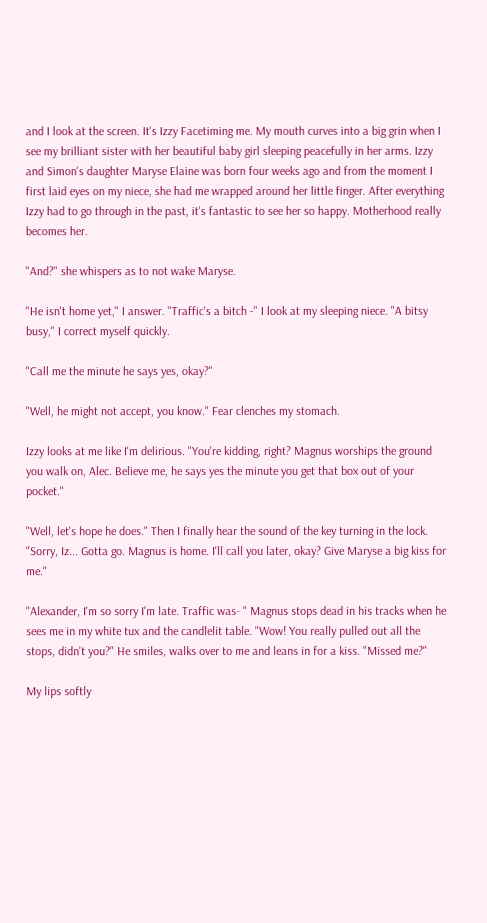and I look at the screen. It's Izzy Facetiming me. My mouth curves into a big grin when I see my brilliant sister with her beautiful baby girl sleeping peacefully in her arms. Izzy and Simon's daughter Maryse Elaine was born four weeks ago and from the moment I first laid eyes on my niece, she had me wrapped around her little finger. After everything Izzy had to go through in the past, it's fantastic to see her so happy. Motherhood really becomes her.

"And?" she whispers as to not wake Maryse.

"He isn't home yet," I answer. "Traffic's a bitch -" I look at my sleeping niece. "A bitsy busy," I correct myself quickly.

"Call me the minute he says yes, okay?"

"Well, he might not accept, you know." Fear clenches my stomach.

Izzy looks at me like I'm delirious. "You're kidding, right? Magnus worships the ground you walk on, Alec. Believe me, he says yes the minute you get that box out of your pocket."

"Well, let's hope he does." Then I finally hear the sound of the key turning in the lock. "Sorry, Iz... Gotta go. Magnus is home. I'll call you later, okay? Give Maryse a big kiss for me."

"Alexander, I'm so sorry I'm late. Traffic was- " Magnus stops dead in his tracks when he sees me in my white tux and the candlelit table. "Wow! You really pulled out all the stops, didn't you?" He smiles, walks over to me and leans in for a kiss. "Missed me?"

My lips softly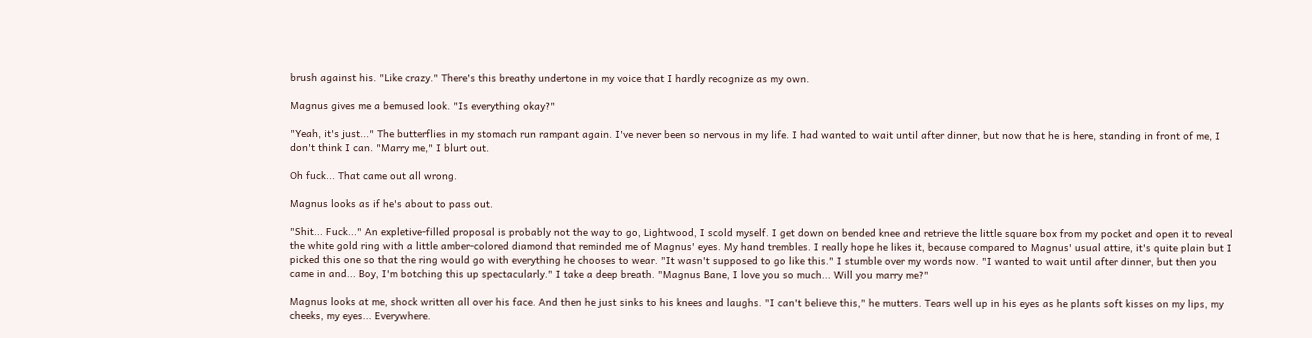brush against his. "Like crazy." There's this breathy undertone in my voice that I hardly recognize as my own.

Magnus gives me a bemused look. "Is everything okay?"

"Yeah, it's just..." The butterflies in my stomach run rampant again. I've never been so nervous in my life. I had wanted to wait until after dinner, but now that he is here, standing in front of me, I don't think I can. "Marry me," I blurt out.

Oh fuck... That came out all wrong.

Magnus looks as if he's about to pass out.

"Shit... Fuck..." An expletive-filled proposal is probably not the way to go, Lightwood, I scold myself. I get down on bended knee and retrieve the little square box from my pocket and open it to reveal the white gold ring with a little amber-colored diamond that reminded me of Magnus' eyes. My hand trembles. I really hope he likes it, because compared to Magnus' usual attire, it's quite plain but I picked this one so that the ring would go with everything he chooses to wear. "It wasn't supposed to go like this." I stumble over my words now. "I wanted to wait until after dinner, but then you came in and... Boy, I'm botching this up spectacularly." I take a deep breath. "Magnus Bane, I love you so much... Will you marry me?"

Magnus looks at me, shock written all over his face. And then he just sinks to his knees and laughs. "I can't believe this," he mutters. Tears well up in his eyes as he plants soft kisses on my lips, my cheeks, my eyes... Everywhere.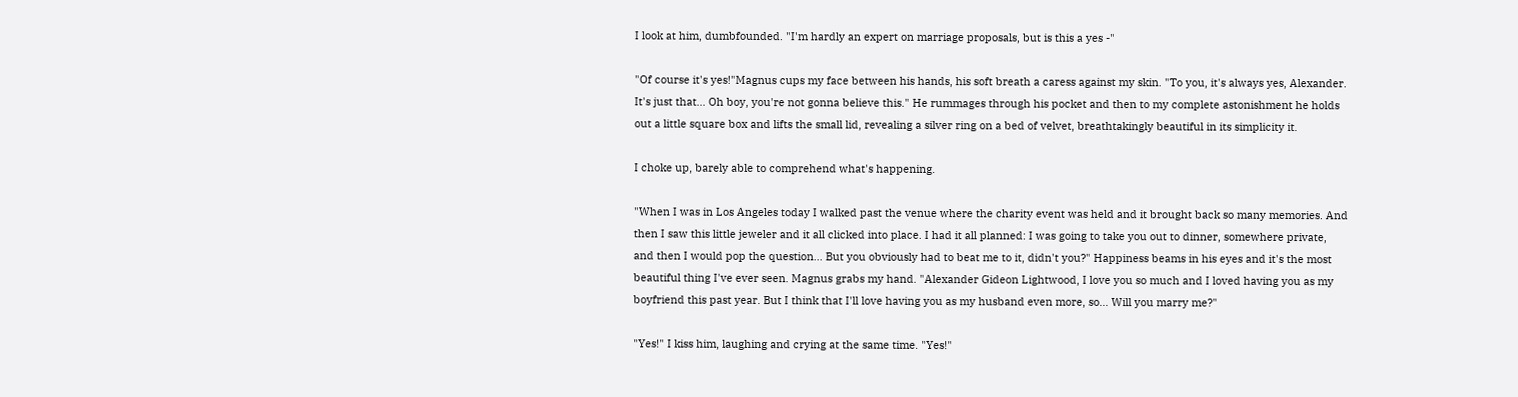I look at him, dumbfounded. "I'm hardly an expert on marriage proposals, but is this a yes -"

"Of course it's yes!"Magnus cups my face between his hands, his soft breath a caress against my skin. "To you, it's always yes, Alexander. It's just that... Oh boy, you're not gonna believe this." He rummages through his pocket and then to my complete astonishment he holds out a little square box and lifts the small lid, revealing a silver ring on a bed of velvet, breathtakingly beautiful in its simplicity it.

I choke up, barely able to comprehend what's happening.

"When I was in Los Angeles today I walked past the venue where the charity event was held and it brought back so many memories. And then I saw this little jeweler and it all clicked into place. I had it all planned: I was going to take you out to dinner, somewhere private,  and then I would pop the question... But you obviously had to beat me to it, didn't you?" Happiness beams in his eyes and it's the most beautiful thing I've ever seen. Magnus grabs my hand. "Alexander Gideon Lightwood, I love you so much and I loved having you as my boyfriend this past year. But I think that I'll love having you as my husband even more, so... Will you marry me?"

"Yes!" I kiss him, laughing and crying at the same time. "Yes!"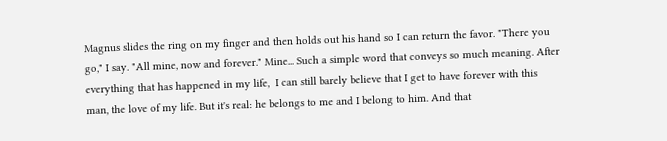Magnus slides the ring on my finger and then holds out his hand so I can return the favor. "There you go," I say. "All mine, now and forever." Mine... Such a simple word that conveys so much meaning. After everything that has happened in my life,  I can still barely believe that I get to have forever with this man, the love of my life. But it's real: he belongs to me and I belong to him. And that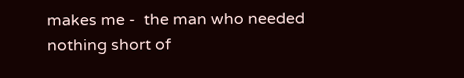makes me -  the man who needed nothing short of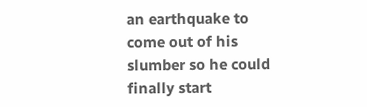an earthquake to come out of his slumber so he could finally start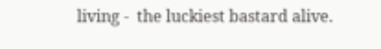living -  the luckiest bastard alive.